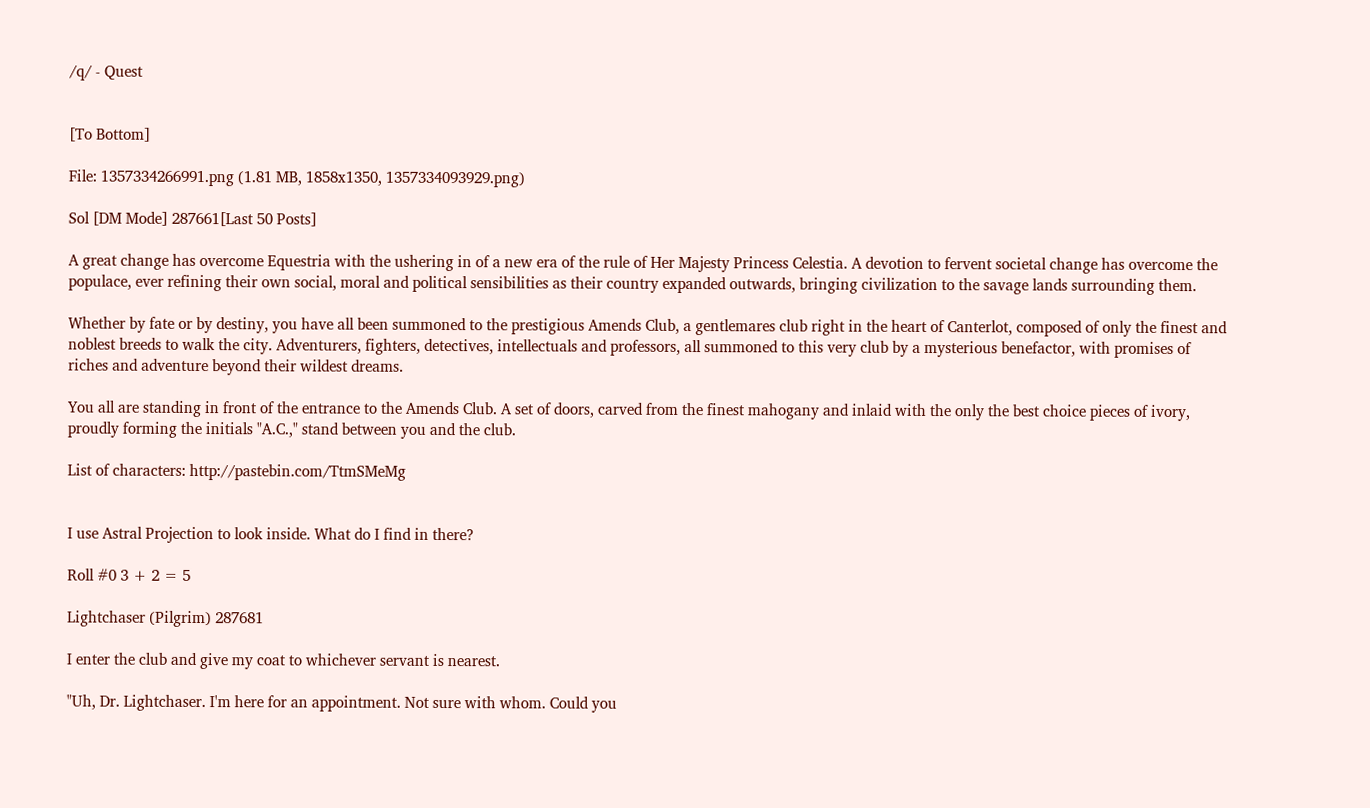/q/ - Quest


[To Bottom]

File: 1357334266991.png (1.81 MB, 1858x1350, 1357334093929.png)

Sol [DM Mode] 287661[Last 50 Posts]

A great change has overcome Equestria with the ushering in of a new era of the rule of Her Majesty Princess Celestia. A devotion to fervent societal change has overcome the populace, ever refining their own social, moral and political sensibilities as their country expanded outwards, bringing civilization to the savage lands surrounding them.

Whether by fate or by destiny, you have all been summoned to the prestigious Amends Club, a gentlemares club right in the heart of Canterlot, composed of only the finest and noblest breeds to walk the city. Adventurers, fighters, detectives, intellectuals and professors, all summoned to this very club by a mysterious benefactor, with promises of riches and adventure beyond their wildest dreams.

You all are standing in front of the entrance to the Amends Club. A set of doors, carved from the finest mahogany and inlaid with the only the best choice pieces of ivory, proudly forming the initials "A.C.," stand between you and the club.

List of characters: http://pastebin.com/TtmSMeMg


I use Astral Projection to look inside. What do I find in there?

Roll #0 3 + 2 = 5

Lightchaser (Pilgrim) 287681

I enter the club and give my coat to whichever servant is nearest.

"Uh, Dr. Lightchaser. I'm here for an appointment. Not sure with whom. Could you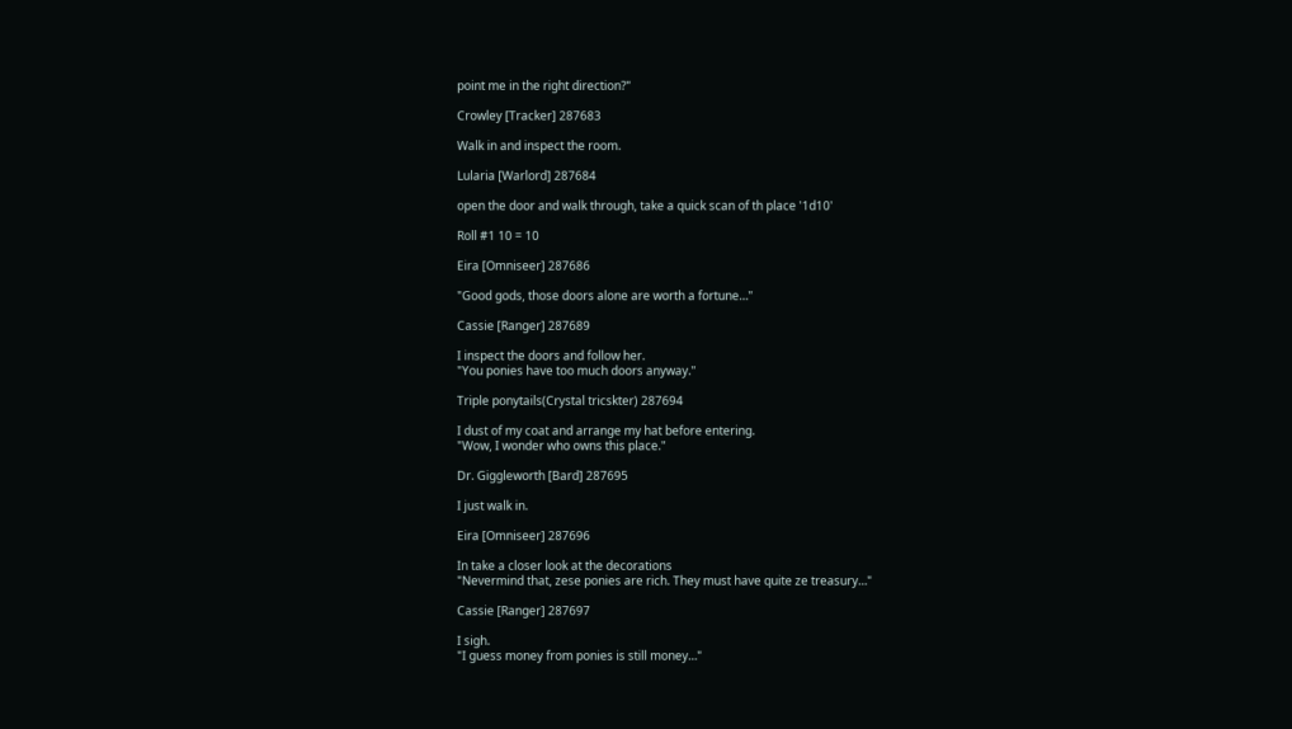point me in the right direction?"

Crowley [Tracker] 287683

Walk in and inspect the room.

Lularia [Warlord] 287684

open the door and walk through, take a quick scan of th place '1d10'

Roll #1 10 = 10

Eira [Omniseer] 287686

"Good gods, those doors alone are worth a fortune…"

Cassie [Ranger] 287689

I inspect the doors and follow her.
"You ponies have too much doors anyway."

Triple ponytails(Crystal tricskter) 287694

I dust of my coat and arrange my hat before entering.
"Wow, I wonder who owns this place."

Dr. Giggleworth [Bard] 287695

I just walk in.

Eira [Omniseer] 287696

In take a closer look at the decorations
"Nevermind that, zese ponies are rich. They must have quite ze treasury…"

Cassie [Ranger] 287697

I sigh.
"I guess money from ponies is still money…"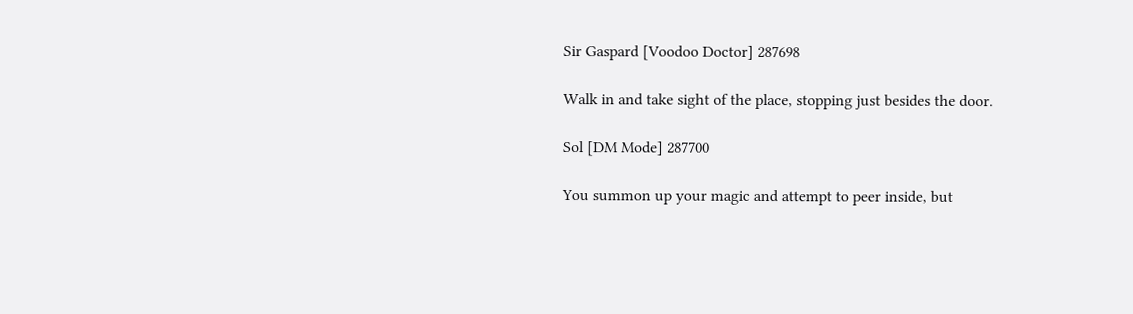Sir Gaspard [Voodoo Doctor] 287698

Walk in and take sight of the place, stopping just besides the door.

Sol [DM Mode] 287700

You summon up your magic and attempt to peer inside, but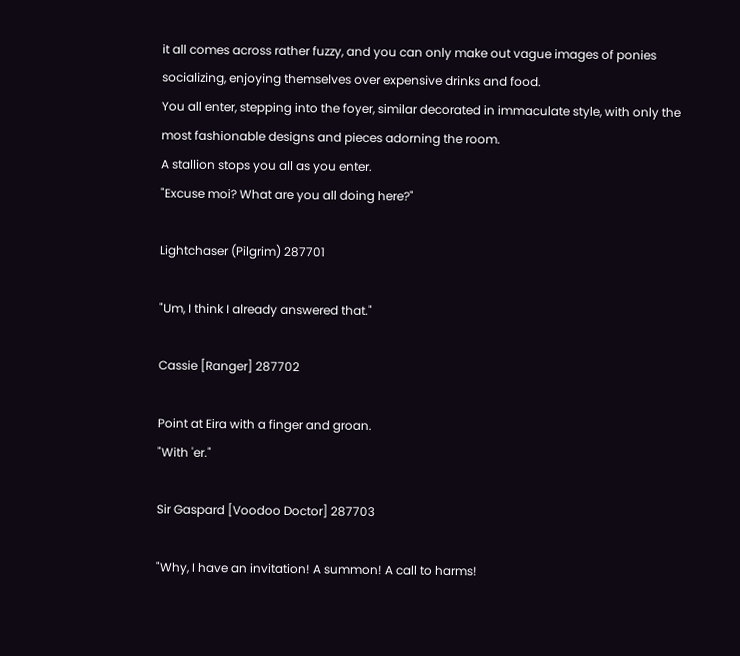it all comes across rather fuzzy, and you can only make out vague images of ponies socializing, enjoying themselves over expensive drinks and food.
You all enter, stepping into the foyer, similar decorated in immaculate style, with only the most fashionable designs and pieces adorning the room.
A stallion stops you all as you enter.
"Excuse moi? What are you all doing here?"

Lightchaser (Pilgrim) 287701

"Um, I think I already answered that."

Cassie [Ranger] 287702

Point at Eira with a finger and groan.
"With 'er."

Sir Gaspard [Voodoo Doctor] 287703

"Why, I have an invitation! A summon! A call to harms!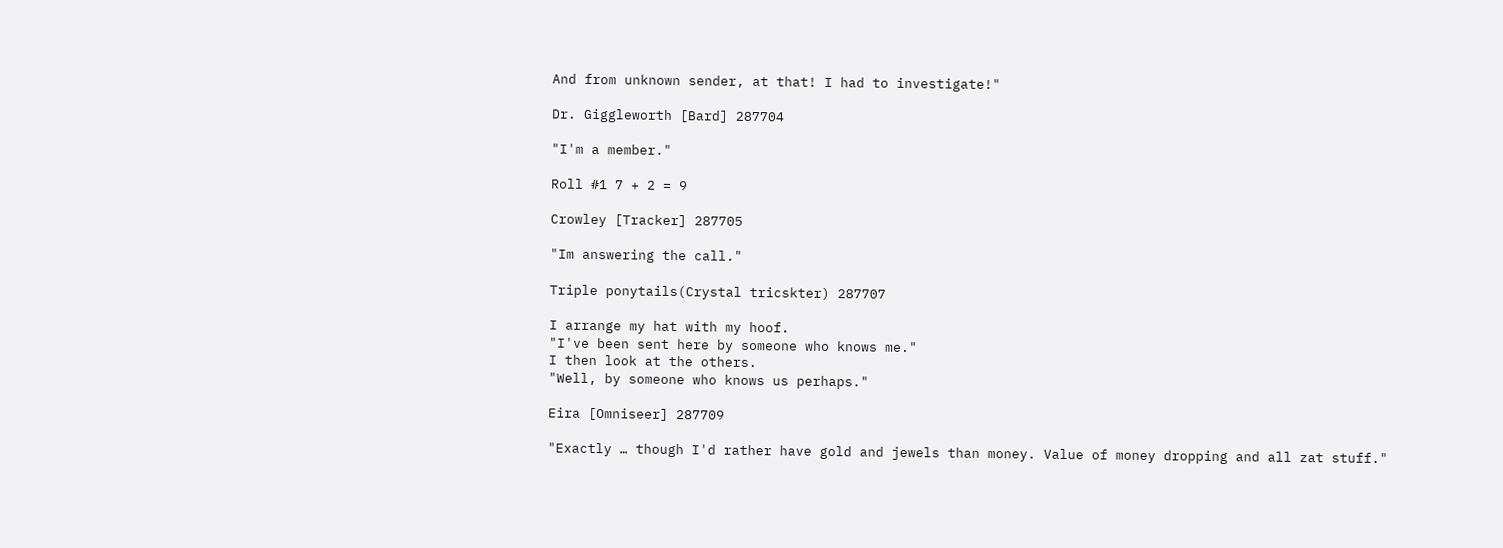And from unknown sender, at that! I had to investigate!"

Dr. Giggleworth [Bard] 287704

"I'm a member."

Roll #1 7 + 2 = 9

Crowley [Tracker] 287705

"Im answering the call."

Triple ponytails(Crystal tricskter) 287707

I arrange my hat with my hoof.
"I've been sent here by someone who knows me."
I then look at the others.
"Well, by someone who knows us perhaps."

Eira [Omniseer] 287709

"Exactly … though I'd rather have gold and jewels than money. Value of money dropping and all zat stuff."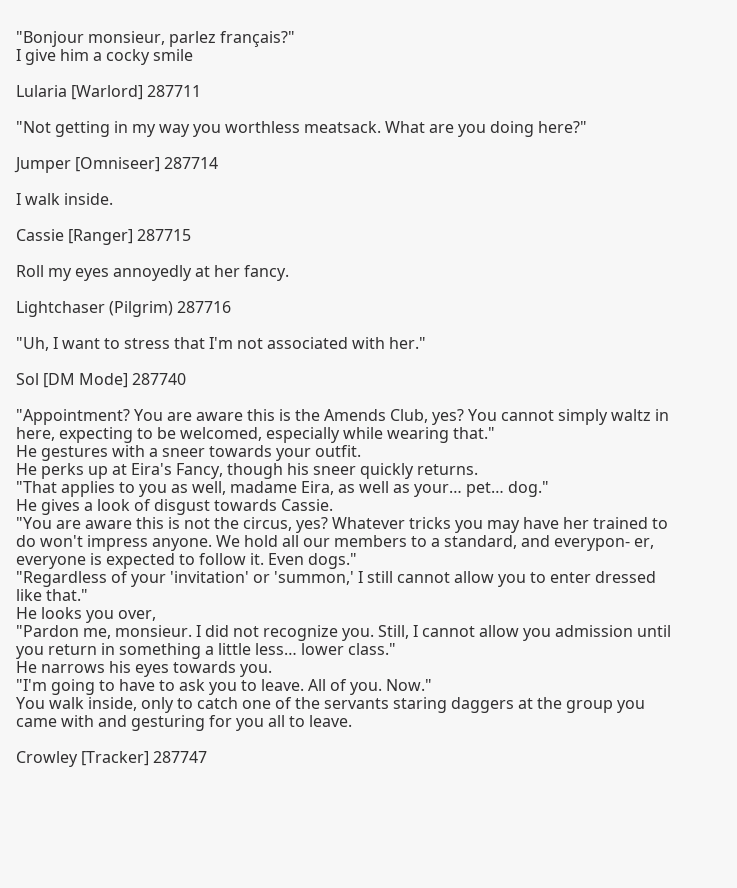"Bonjour monsieur, parlez français?"
I give him a cocky smile

Lularia [Warlord] 287711

"Not getting in my way you worthless meatsack. What are you doing here?"

Jumper [Omniseer] 287714

I walk inside.

Cassie [Ranger] 287715

Roll my eyes annoyedly at her fancy.

Lightchaser (Pilgrim) 287716

"Uh, I want to stress that I'm not associated with her."

Sol [DM Mode] 287740

"Appointment? You are aware this is the Amends Club, yes? You cannot simply waltz in here, expecting to be welcomed, especially while wearing that."
He gestures with a sneer towards your outfit.
He perks up at Eira's Fancy, though his sneer quickly returns.
"That applies to you as well, madame Eira, as well as your… pet… dog."
He gives a look of disgust towards Cassie.
"You are aware this is not the circus, yes? Whatever tricks you may have her trained to do won't impress anyone. We hold all our members to a standard, and everypon- er, everyone is expected to follow it. Even dogs."
"Regardless of your 'invitation' or 'summon,' I still cannot allow you to enter dressed like that."
He looks you over,
"Pardon me, monsieur. I did not recognize you. Still, I cannot allow you admission until you return in something a little less… lower class."
He narrows his eyes towards you.
"I'm going to have to ask you to leave. All of you. Now."
You walk inside, only to catch one of the servants staring daggers at the group you came with and gesturing for you all to leave.

Crowley [Tracker] 287747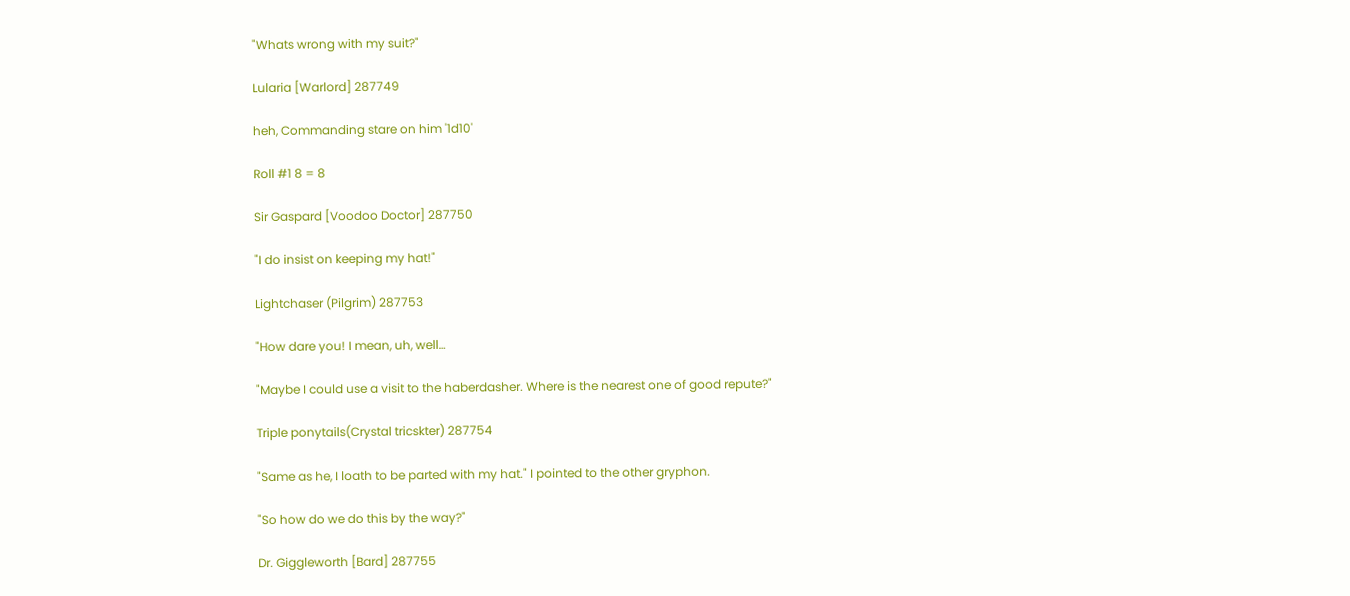"Whats wrong with my suit?"

Lularia [Warlord] 287749

heh, Commanding stare on him '1d10'

Roll #1 8 = 8

Sir Gaspard [Voodoo Doctor] 287750

"I do insist on keeping my hat!"

Lightchaser (Pilgrim) 287753

"How dare you! I mean, uh, well…

"Maybe I could use a visit to the haberdasher. Where is the nearest one of good repute?"

Triple ponytails(Crystal tricskter) 287754

"Same as he, I loath to be parted with my hat." I pointed to the other gryphon.

"So how do we do this by the way?"

Dr. Giggleworth [Bard] 287755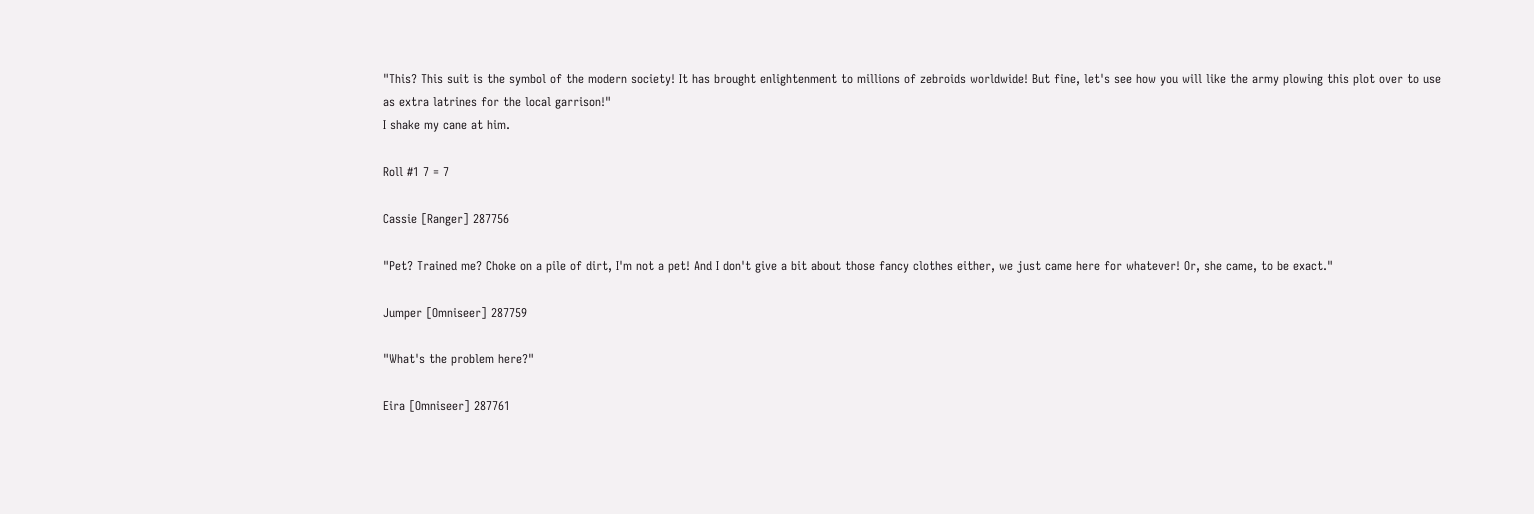"This? This suit is the symbol of the modern society! It has brought enlightenment to millions of zebroids worldwide! But fine, let's see how you will like the army plowing this plot over to use as extra latrines for the local garrison!"
I shake my cane at him.

Roll #1 7 = 7

Cassie [Ranger] 287756

"Pet? Trained me? Choke on a pile of dirt, I'm not a pet! And I don't give a bit about those fancy clothes either, we just came here for whatever! Or, she came, to be exact."

Jumper [Omniseer] 287759

"What's the problem here?"

Eira [Omniseer] 287761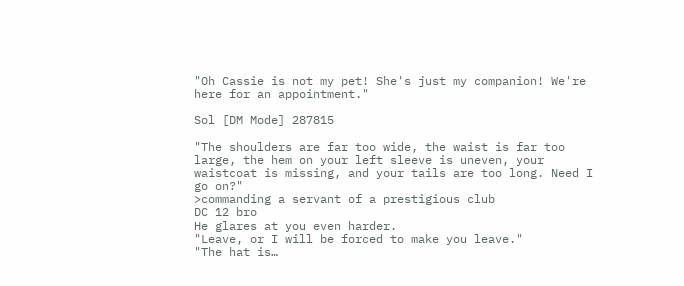"Oh Cassie is not my pet! She's just my companion! We're here for an appointment."

Sol [DM Mode] 287815

"The shoulders are far too wide, the waist is far too large, the hem on your left sleeve is uneven, your waistcoat is missing, and your tails are too long. Need I go on?"
>commanding a servant of a prestigious club
DC 12 bro
He glares at you even harder.
"Leave, or I will be forced to make you leave."
"The hat is…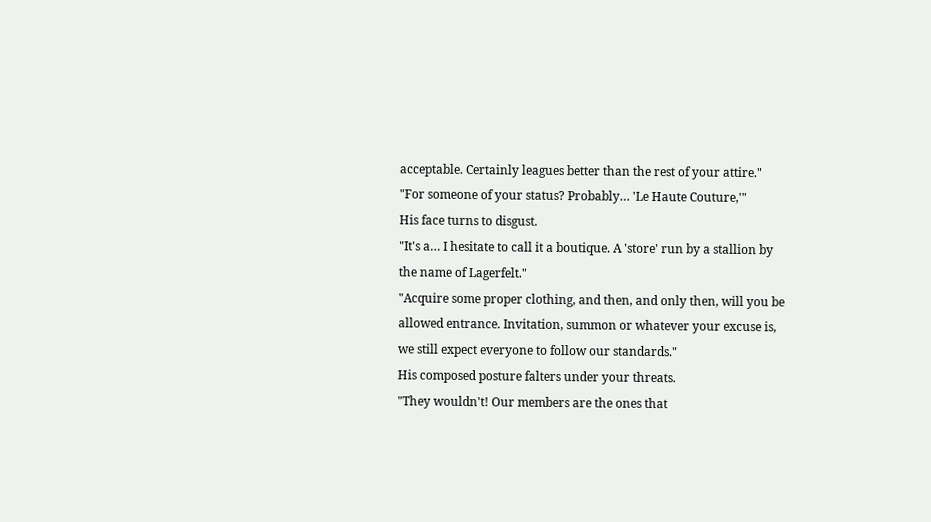acceptable. Certainly leagues better than the rest of your attire."
"For someone of your status? Probably… 'Le Haute Couture,'"
His face turns to disgust.
"It's a… I hesitate to call it a boutique. A 'store' run by a stallion by the name of Lagerfelt."
"Acquire some proper clothing, and then, and only then, will you be allowed entrance. Invitation, summon or whatever your excuse is, we still expect everyone to follow our standards."
His composed posture falters under your threats.
"They wouldn't! Our members are the ones that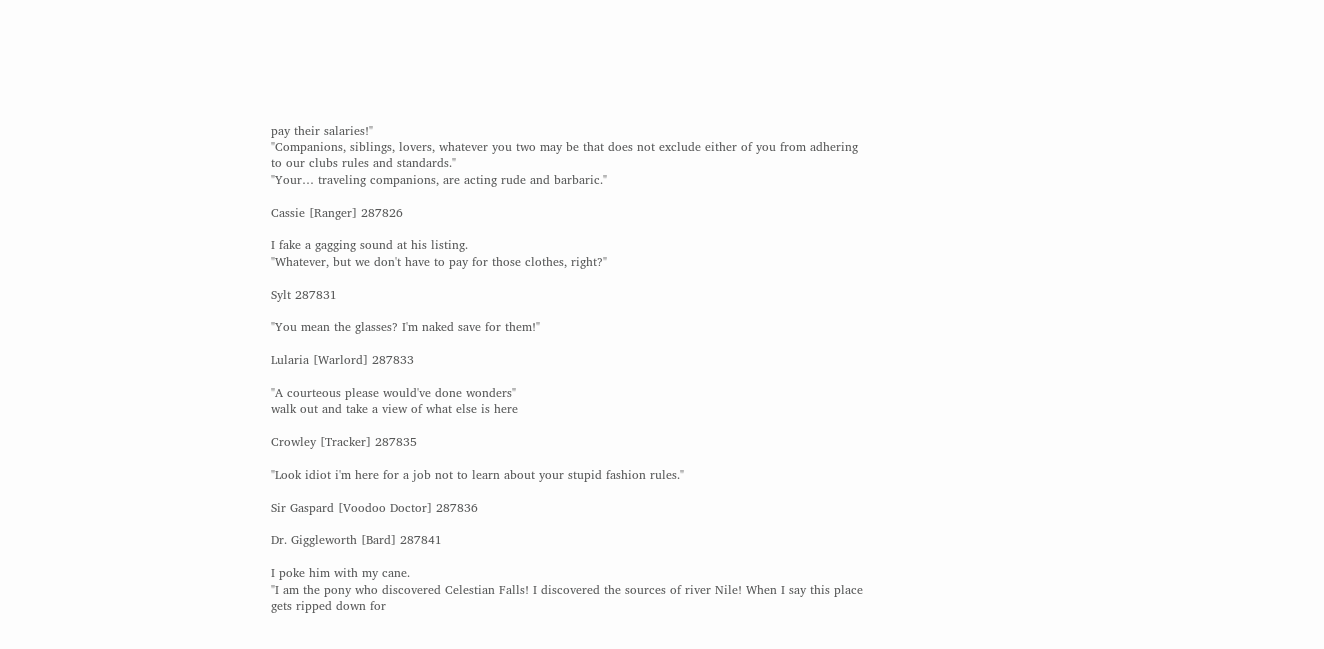pay their salaries!"
"Companions, siblings, lovers, whatever you two may be that does not exclude either of you from adhering to our clubs rules and standards."
"Your… traveling companions, are acting rude and barbaric."

Cassie [Ranger] 287826

I fake a gagging sound at his listing.
"Whatever, but we don't have to pay for those clothes, right?"

Sylt 287831

"You mean the glasses? I'm naked save for them!"

Lularia [Warlord] 287833

"A courteous please would've done wonders"
walk out and take a view of what else is here

Crowley [Tracker] 287835

"Look idiot i'm here for a job not to learn about your stupid fashion rules."

Sir Gaspard [Voodoo Doctor] 287836

Dr. Giggleworth [Bard] 287841

I poke him with my cane.
"I am the pony who discovered Celestian Falls! I discovered the sources of river Nile! When I say this place gets ripped down for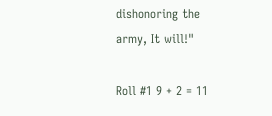dishonoring the army, It will!"

Roll #1 9 + 2 = 11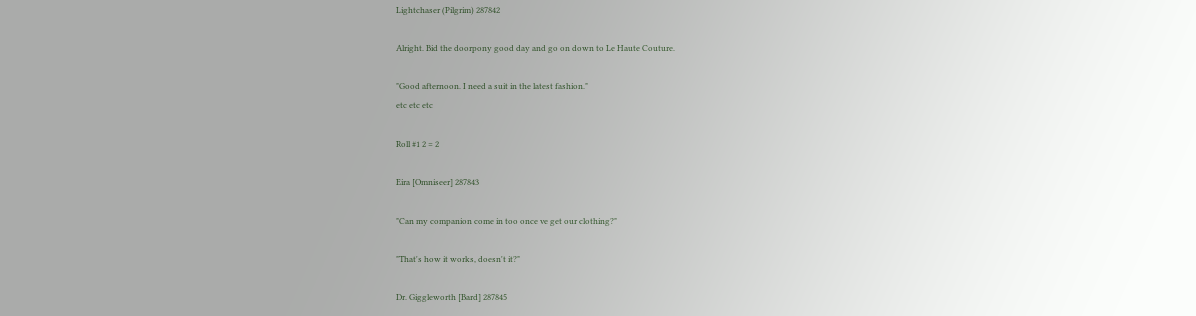Lightchaser (Pilgrim) 287842

Alright. Bid the doorpony good day and go on down to Le Haute Couture.

"Good afternoon. I need a suit in the latest fashion."
etc etc etc

Roll #1 2 = 2

Eira [Omniseer] 287843

"Can my companion come in too once ve get our clothing?"

"That's how it works, doesn't it?"

Dr. Giggleworth [Bard] 287845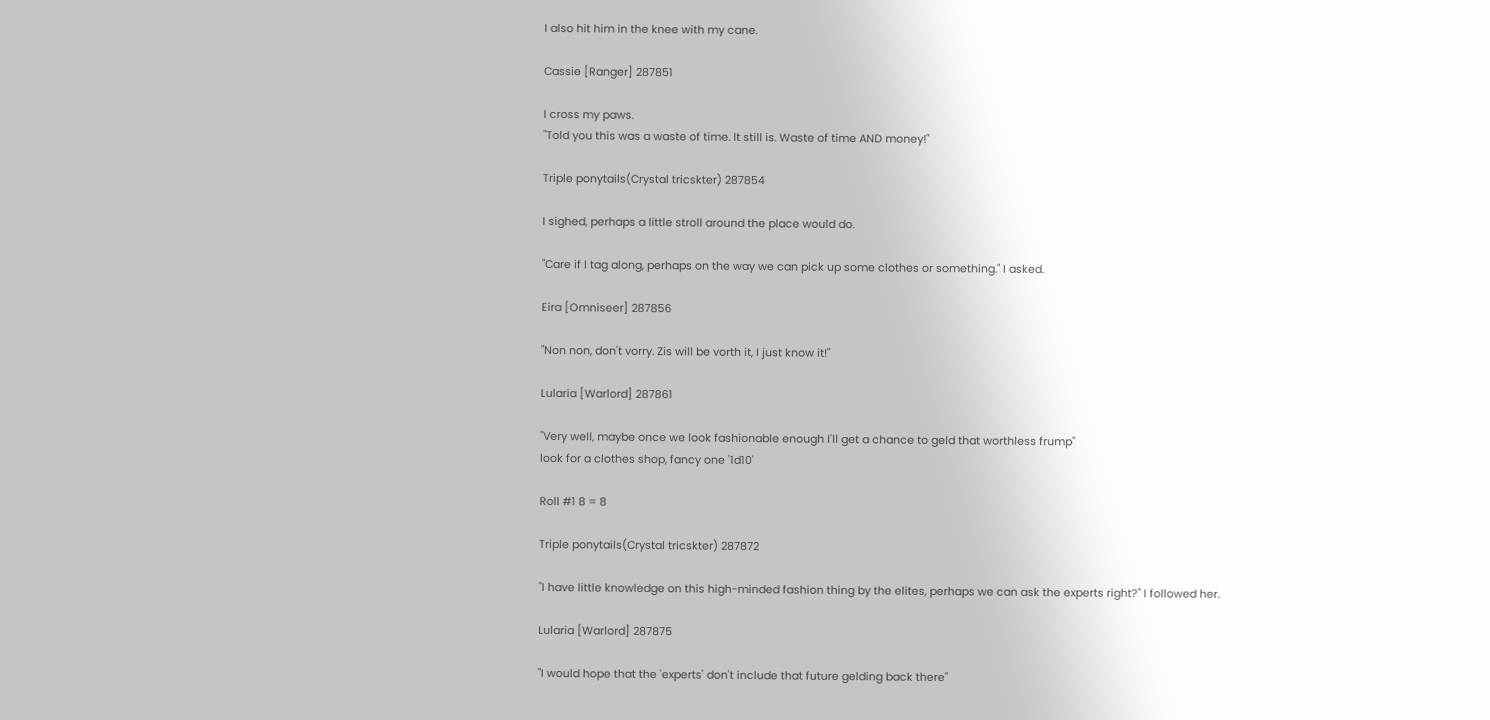I also hit him in the knee with my cane.

Cassie [Ranger] 287851

I cross my paws.
"Told you this was a waste of time. It still is. Waste of time AND money!"

Triple ponytails(Crystal tricskter) 287854

I sighed, perhaps a little stroll around the place would do.

"Care if I tag along, perhaps on the way we can pick up some clothes or something." I asked.

Eira [Omniseer] 287856

"Non non, don't vorry. Zis will be vorth it, I just know it!"

Lularia [Warlord] 287861

"Very well, maybe once we look fashionable enough I'll get a chance to geld that worthless frump"
look for a clothes shop, fancy one '1d10'

Roll #1 8 = 8

Triple ponytails(Crystal tricskter) 287872

"I have little knowledge on this high-minded fashion thing by the elites, perhaps we can ask the experts right?" I followed her.

Lularia [Warlord] 287875

"I would hope that the 'experts' don't include that future gelding back there"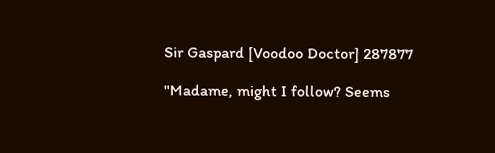Sir Gaspard [Voodoo Doctor] 287877

"Madame, might I follow? Seems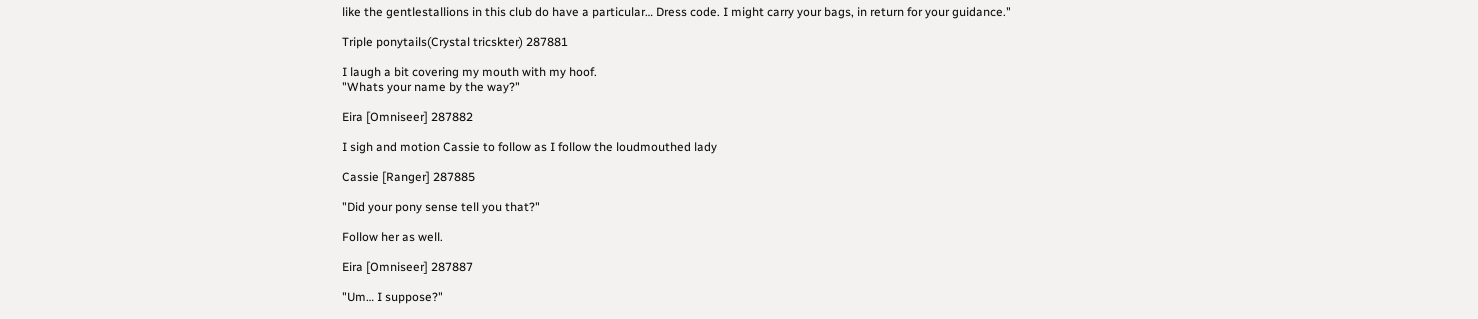like the gentlestallions in this club do have a particular… Dress code. I might carry your bags, in return for your guidance."

Triple ponytails(Crystal tricskter) 287881

I laugh a bit covering my mouth with my hoof.
"Whats your name by the way?"

Eira [Omniseer] 287882

I sigh and motion Cassie to follow as I follow the loudmouthed lady

Cassie [Ranger] 287885

"Did your pony sense tell you that?"

Follow her as well.

Eira [Omniseer] 287887

"Um… I suppose?"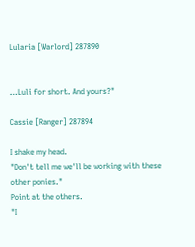Lularia [Warlord] 287890


…Luli for short. And yours?"

Cassie [Ranger] 287894

I shake my head.
"Don't tell me we'll be working with these other ponies."
Point at the others.
"I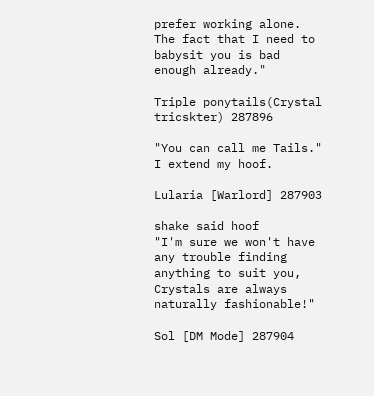prefer working alone. The fact that I need to babysit you is bad enough already."

Triple ponytails(Crystal tricskter) 287896

"You can call me Tails." I extend my hoof.

Lularia [Warlord] 287903

shake said hoof
"I'm sure we won't have any trouble finding anything to suit you, Crystals are always naturally fashionable!"

Sol [DM Mode] 287904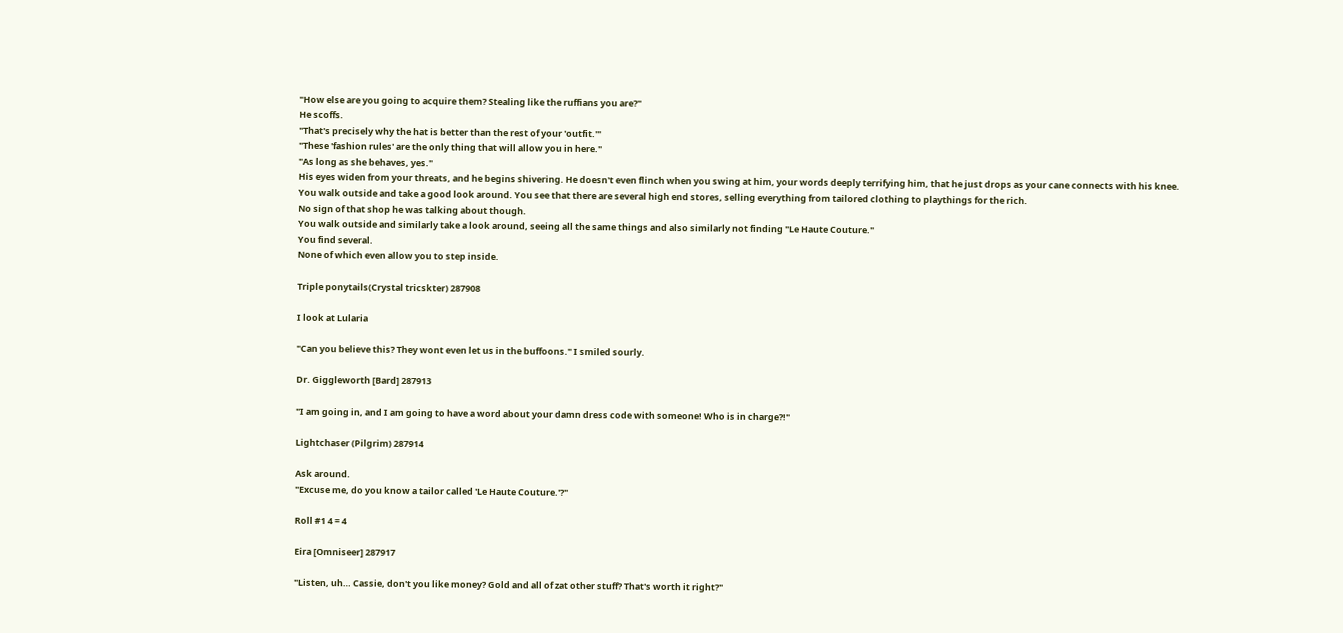"How else are you going to acquire them? Stealing like the ruffians you are?"
He scoffs.
"That's precisely why the hat is better than the rest of your 'outfit.'"
"These 'fashion rules' are the only thing that will allow you in here."
"As long as she behaves, yes."
His eyes widen from your threats, and he begins shivering. He doesn't even flinch when you swing at him, your words deeply terrifying him, that he just drops as your cane connects with his knee.
You walk outside and take a good look around. You see that there are several high end stores, selling everything from tailored clothing to playthings for the rich.
No sign of that shop he was talking about though.
You walk outside and similarly take a look around, seeing all the same things and also similarly not finding "Le Haute Couture."
You find several.
None of which even allow you to step inside.

Triple ponytails(Crystal tricskter) 287908

I look at Lularia

"Can you believe this? They wont even let us in the buffoons." I smiled sourly.

Dr. Giggleworth [Bard] 287913

"I am going in, and I am going to have a word about your damn dress code with someone! Who is in charge?!"

Lightchaser (Pilgrim) 287914

Ask around.
"Excuse me, do you know a tailor called 'Le Haute Couture.'?"

Roll #1 4 = 4

Eira [Omniseer] 287917

"Listen, uh… Cassie, don't you like money? Gold and all of zat other stuff? That's worth it right?"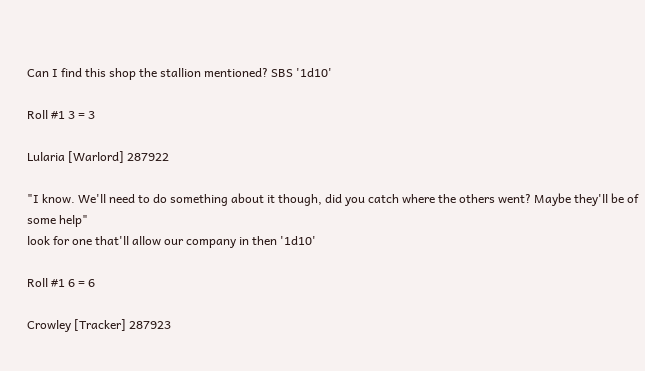Can I find this shop the stallion mentioned? SBS '1d10'

Roll #1 3 = 3

Lularia [Warlord] 287922

"I know. We'll need to do something about it though, did you catch where the others went? Maybe they'll be of some help"
look for one that'll allow our company in then '1d10'

Roll #1 6 = 6

Crowley [Tracker] 287923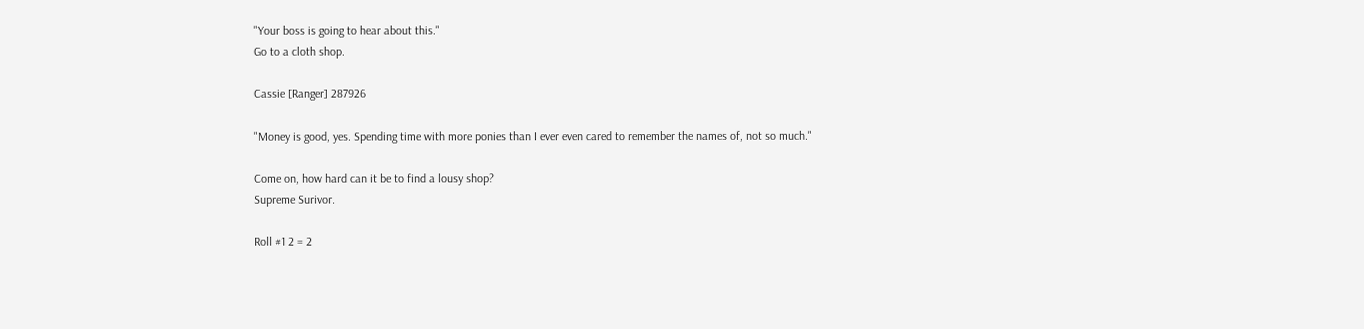"Your boss is going to hear about this."
Go to a cloth shop.

Cassie [Ranger] 287926

"Money is good, yes. Spending time with more ponies than I ever even cared to remember the names of, not so much."

Come on, how hard can it be to find a lousy shop?
Supreme Surivor.

Roll #1 2 = 2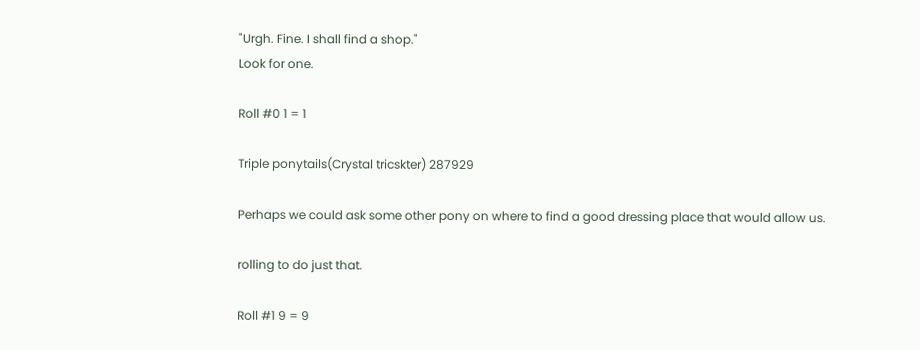"Urgh. Fine. I shall find a shop."
Look for one.

Roll #0 1 = 1

Triple ponytails(Crystal tricskter) 287929

Perhaps we could ask some other pony on where to find a good dressing place that would allow us.

rolling to do just that.

Roll #1 9 = 9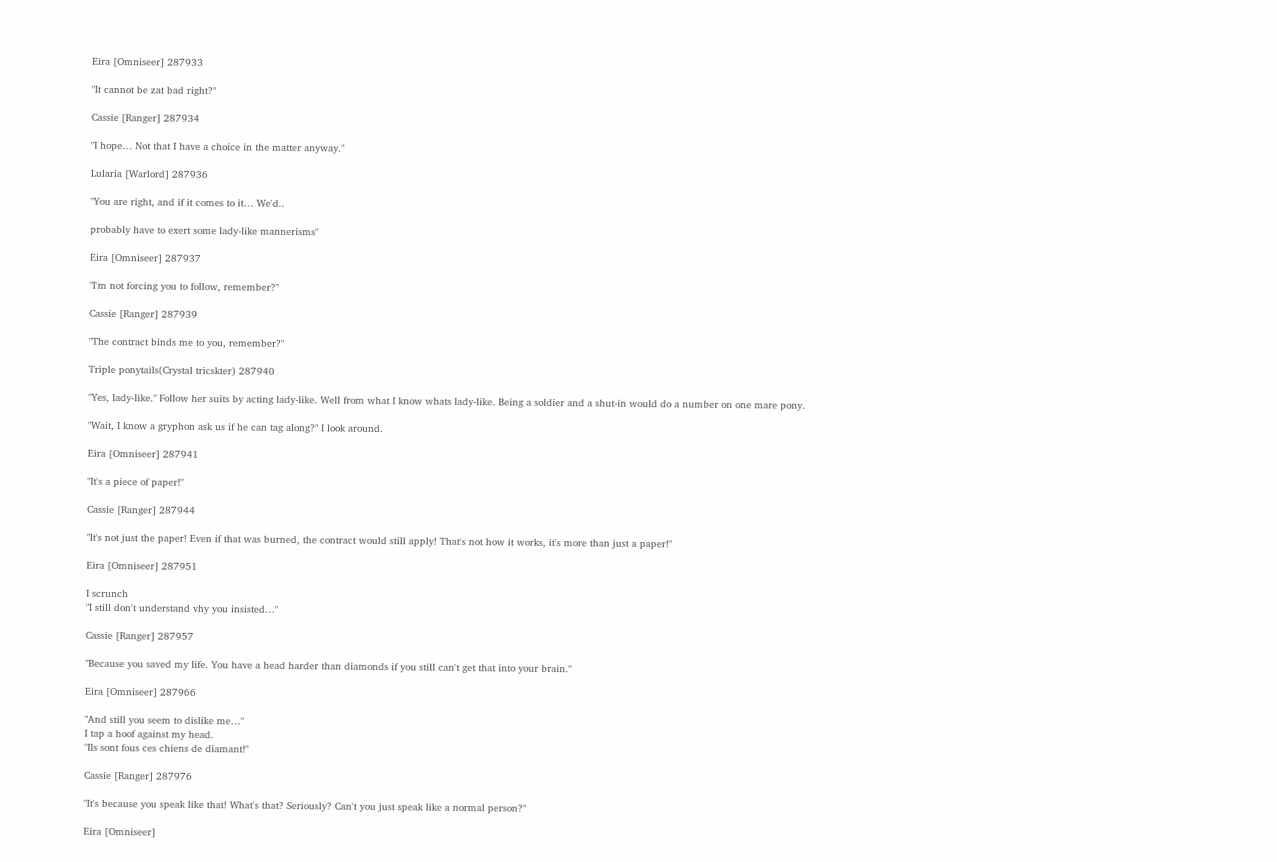Eira [Omniseer] 287933

"It cannot be zat bad right?"

Cassie [Ranger] 287934

"I hope… Not that I have a choice in the matter anyway."

Lularia [Warlord] 287936

"You are right, and if it comes to it… We'd..

probably have to exert some lady-like mannerisms"

Eira [Omniseer] 287937

"I'm not forcing you to follow, remember?"

Cassie [Ranger] 287939

"The contract binds me to you, remember?"

Triple ponytails(Crystal tricskter) 287940

"Yes, lady-like." Follow her suits by acting lady-like. Well from what I know whats lady-like. Being a soldier and a shut-in would do a number on one mare pony.

"Wait, I know a gryphon ask us if he can tag along?" I look around.

Eira [Omniseer] 287941

"It's a piece of paper!"

Cassie [Ranger] 287944

"It's not just the paper! Even if that was burned, the contract would still apply! That's not how it works, it's more than just a paper!"

Eira [Omniseer] 287951

I scrunch
"I still don't understand vhy you insisted…"

Cassie [Ranger] 287957

"Because you saved my life. You have a head harder than diamonds if you still can't get that into your brain."

Eira [Omniseer] 287966

"And still you seem to dislike me…"
I tap a hoof against my head.
"Ils sont fous ces chiens de diamant!"

Cassie [Ranger] 287976

"It's because you speak like that! What's that? Seriously? Can't you just speak like a normal person?"

Eira [Omniseer]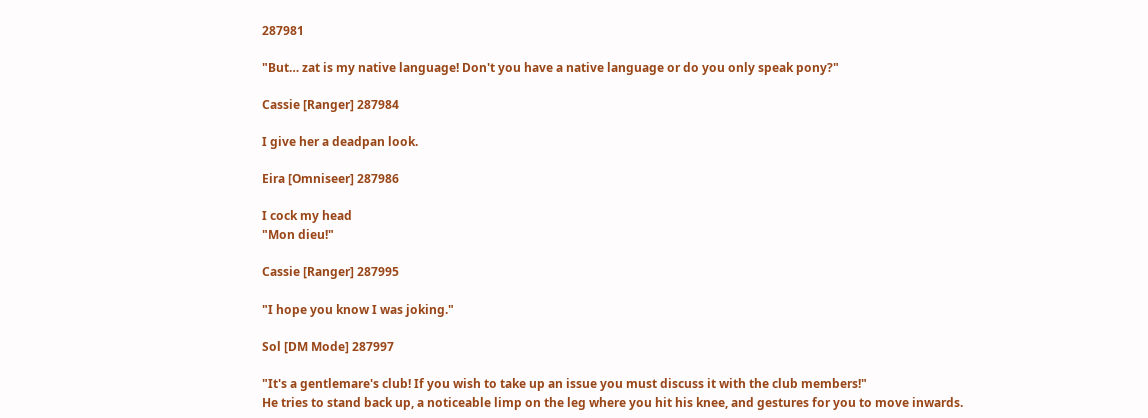287981

"But… zat is my native language! Don't you have a native language or do you only speak pony?"

Cassie [Ranger] 287984

I give her a deadpan look.

Eira [Omniseer] 287986

I cock my head
"Mon dieu!"

Cassie [Ranger] 287995

"I hope you know I was joking."

Sol [DM Mode] 287997

"It's a gentlemare's club! If you wish to take up an issue you must discuss it with the club members!"
He tries to stand back up, a noticeable limp on the leg where you hit his knee, and gestures for you to move inwards.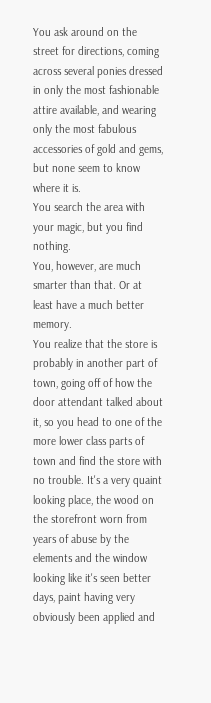You ask around on the street for directions, coming across several ponies dressed in only the most fashionable attire available, and wearing only the most fabulous accessories of gold and gems, but none seem to know where it is.
You search the area with your magic, but you find nothing.
You, however, are much smarter than that. Or at least have a much better memory.
You realize that the store is probably in another part of town, going off of how the door attendant talked about it, so you head to one of the more lower class parts of town and find the store with no trouble. It's a very quaint looking place, the wood on the storefront worn from years of abuse by the elements and the window looking like it's seen better days, paint having very obviously been applied and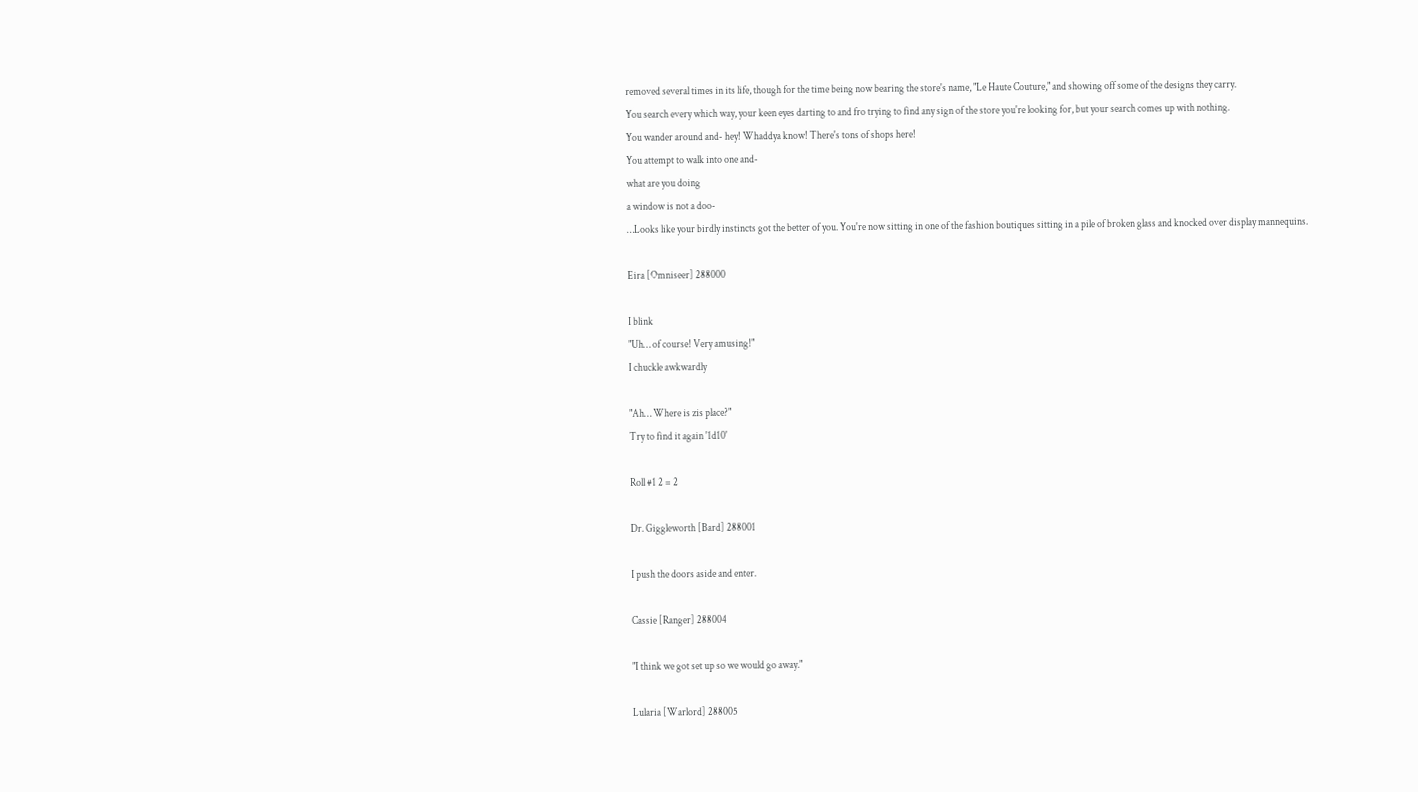removed several times in its life, though for the time being now bearing the store's name, "Le Haute Couture," and showing off some of the designs they carry.
You search every which way, your keen eyes darting to and fro trying to find any sign of the store you're looking for, but your search comes up with nothing.
You wander around and- hey! Whaddya know! There's tons of shops here!
You attempt to walk into one and-
what are you doing
a window is not a doo-
…Looks like your birdly instincts got the better of you. You're now sitting in one of the fashion boutiques sitting in a pile of broken glass and knocked over display mannequins.

Eira [Omniseer] 288000

I blink
"Uh… of course! Very amusing!"
I chuckle awkwardly

"Ah… Where is zis place?"
Try to find it again '1d10'

Roll #1 2 = 2

Dr. Giggleworth [Bard] 288001

I push the doors aside and enter.

Cassie [Ranger] 288004

"I think we got set up so we would go away."

Lularia [Warlord] 288005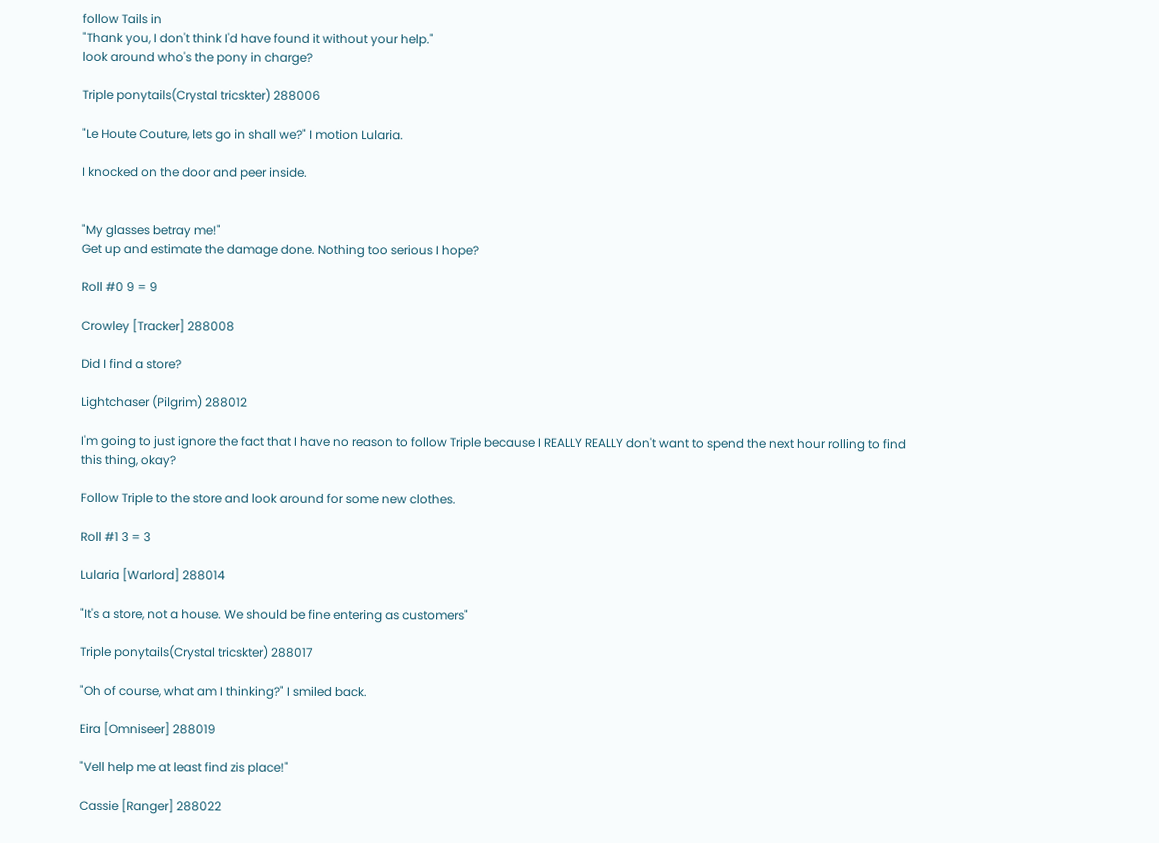follow Tails in
"Thank you, I don't think I'd have found it without your help."
look around who's the pony in charge?

Triple ponytails(Crystal tricskter) 288006

"Le Houte Couture, lets go in shall we?" I motion Lularia.

I knocked on the door and peer inside.


"My glasses betray me!"
Get up and estimate the damage done. Nothing too serious I hope?

Roll #0 9 = 9

Crowley [Tracker] 288008

Did I find a store?

Lightchaser (Pilgrim) 288012

I'm going to just ignore the fact that I have no reason to follow Triple because I REALLY REALLY don't want to spend the next hour rolling to find this thing, okay?

Follow Triple to the store and look around for some new clothes.

Roll #1 3 = 3

Lularia [Warlord] 288014

"It's a store, not a house. We should be fine entering as customers"

Triple ponytails(Crystal tricskter) 288017

"Oh of course, what am I thinking?" I smiled back.

Eira [Omniseer] 288019

"Vell help me at least find zis place!"

Cassie [Ranger] 288022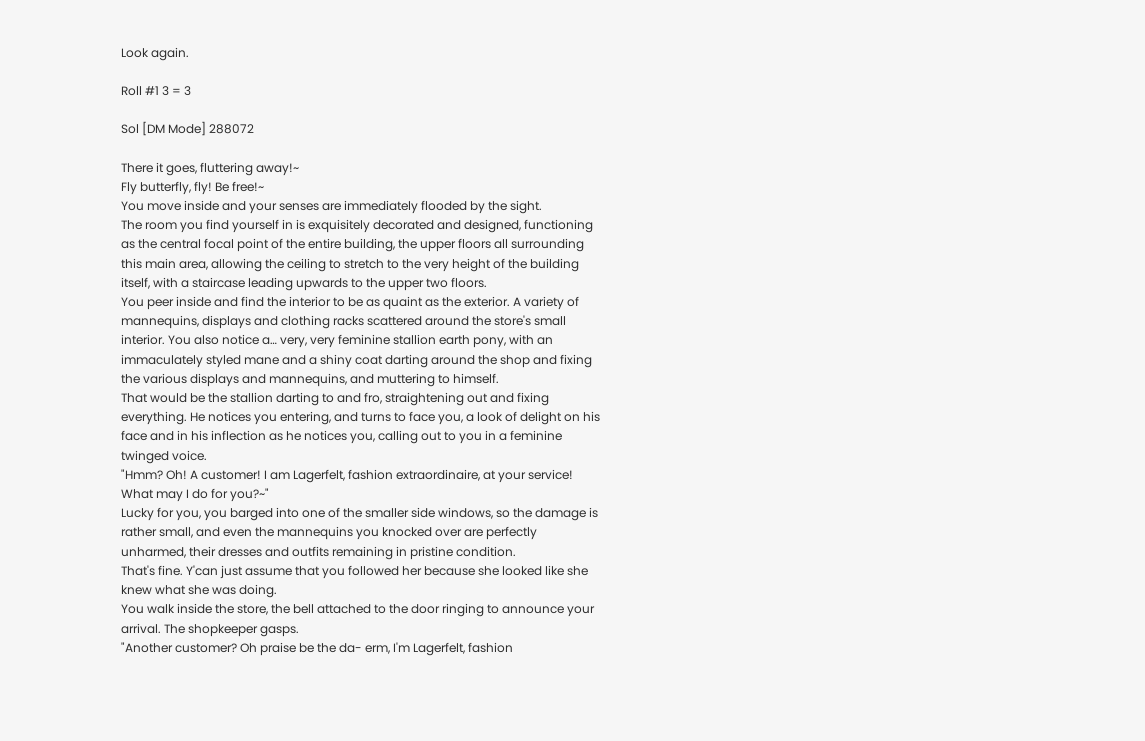Look again.

Roll #1 3 = 3

Sol [DM Mode] 288072

There it goes, fluttering away!~
Fly butterfly, fly! Be free!~
You move inside and your senses are immediately flooded by the sight.
The room you find yourself in is exquisitely decorated and designed, functioning as the central focal point of the entire building, the upper floors all surrounding this main area, allowing the ceiling to stretch to the very height of the building itself, with a staircase leading upwards to the upper two floors.
You peer inside and find the interior to be as quaint as the exterior. A variety of mannequins, displays and clothing racks scattered around the store's small interior. You also notice a… very, very feminine stallion earth pony, with an immaculately styled mane and a shiny coat darting around the shop and fixing the various displays and mannequins, and muttering to himself.
That would be the stallion darting to and fro, straightening out and fixing everything. He notices you entering, and turns to face you, a look of delight on his face and in his inflection as he notices you, calling out to you in a feminine twinged voice.
"Hmm? Oh! A customer! I am Lagerfelt, fashion extraordinaire, at your service! What may I do for you?~"
Lucky for you, you barged into one of the smaller side windows, so the damage is rather small, and even the mannequins you knocked over are perfectly unharmed, their dresses and outfits remaining in pristine condition.
That's fine. Y'can just assume that you followed her because she looked like she knew what she was doing.
You walk inside the store, the bell attached to the door ringing to announce your arrival. The shopkeeper gasps.
"Another customer? Oh praise be the da- erm, I'm Lagerfelt, fashion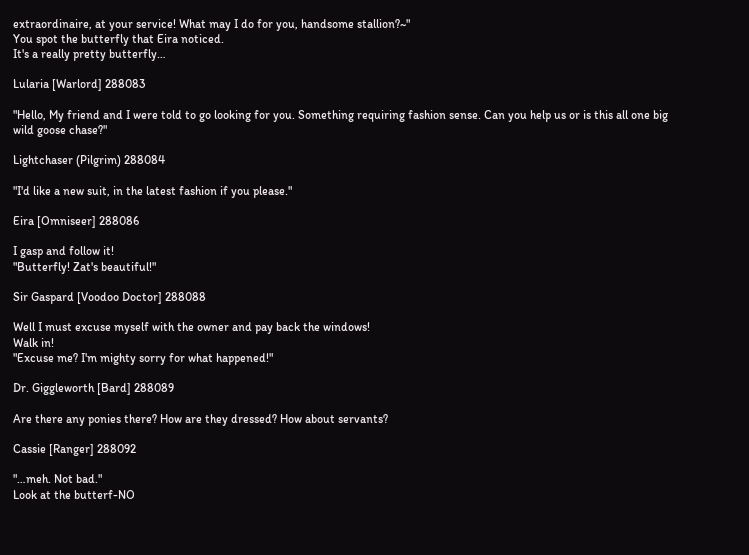extraordinaire, at your service! What may I do for you, handsome stallion?~"
You spot the butterfly that Eira noticed.
It's a really pretty butterfly…

Lularia [Warlord] 288083

"Hello, My friend and I were told to go looking for you. Something requiring fashion sense. Can you help us or is this all one big wild goose chase?"

Lightchaser (Pilgrim) 288084

"I'd like a new suit, in the latest fashion if you please."

Eira [Omniseer] 288086

I gasp and follow it!
"Butterfly! Zat's beautiful!"

Sir Gaspard [Voodoo Doctor] 288088

Well I must excuse myself with the owner and pay back the windows!
Walk in!
"Excuse me? I'm mighty sorry for what happened!"

Dr. Giggleworth [Bard] 288089

Are there any ponies there? How are they dressed? How about servants?

Cassie [Ranger] 288092

"…meh. Not bad."
Look at the butterf-NO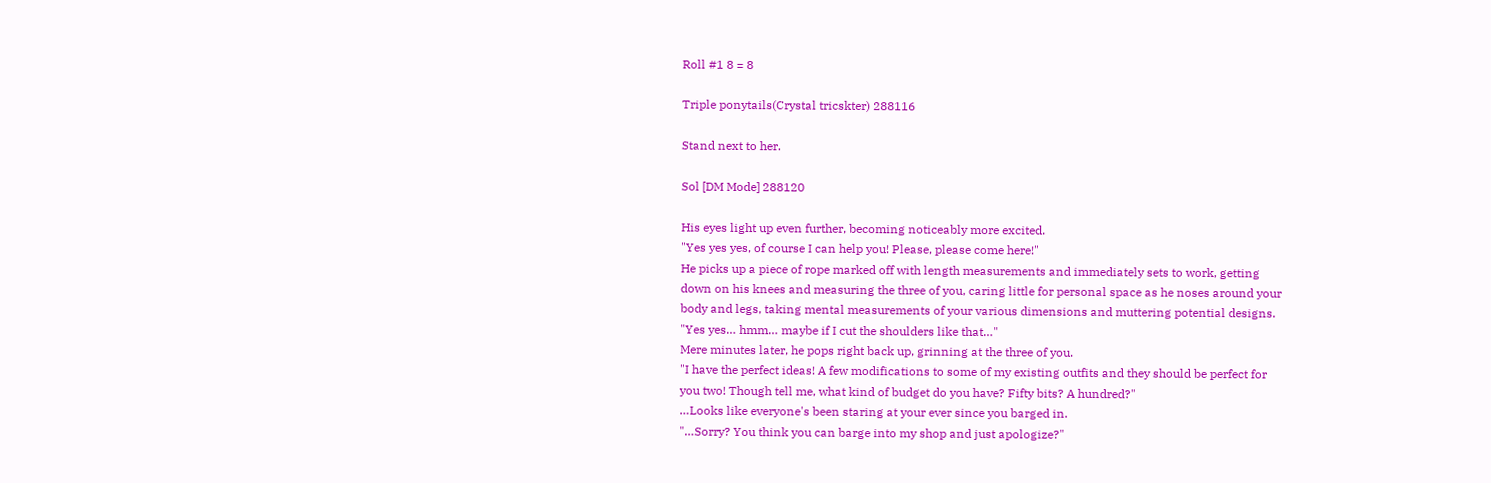Roll #1 8 = 8

Triple ponytails(Crystal tricskter) 288116

Stand next to her.

Sol [DM Mode] 288120

His eyes light up even further, becoming noticeably more excited.
"Yes yes yes, of course I can help you! Please, please come here!"
He picks up a piece of rope marked off with length measurements and immediately sets to work, getting down on his knees and measuring the three of you, caring little for personal space as he noses around your body and legs, taking mental measurements of your various dimensions and muttering potential designs.
"Yes yes… hmm… maybe if I cut the shoulders like that…"
Mere minutes later, he pops right back up, grinning at the three of you.
"I have the perfect ideas! A few modifications to some of my existing outfits and they should be perfect for you two! Though tell me, what kind of budget do you have? Fifty bits? A hundred?"
…Looks like everyone's been staring at your ever since you barged in.
"…Sorry? You think you can barge into my shop and just apologize?"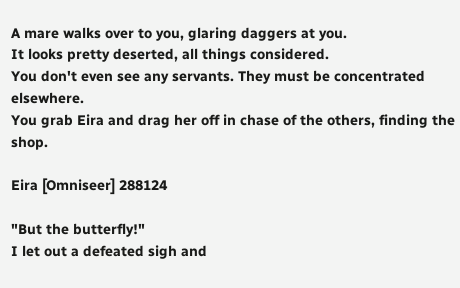A mare walks over to you, glaring daggers at you.
It looks pretty deserted, all things considered.
You don't even see any servants. They must be concentrated elsewhere.
You grab Eira and drag her off in chase of the others, finding the shop.

Eira [Omniseer] 288124

"But the butterfly!"
I let out a defeated sigh and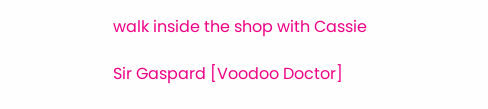walk inside the shop with Cassie

Sir Gaspard [Voodoo Doctor]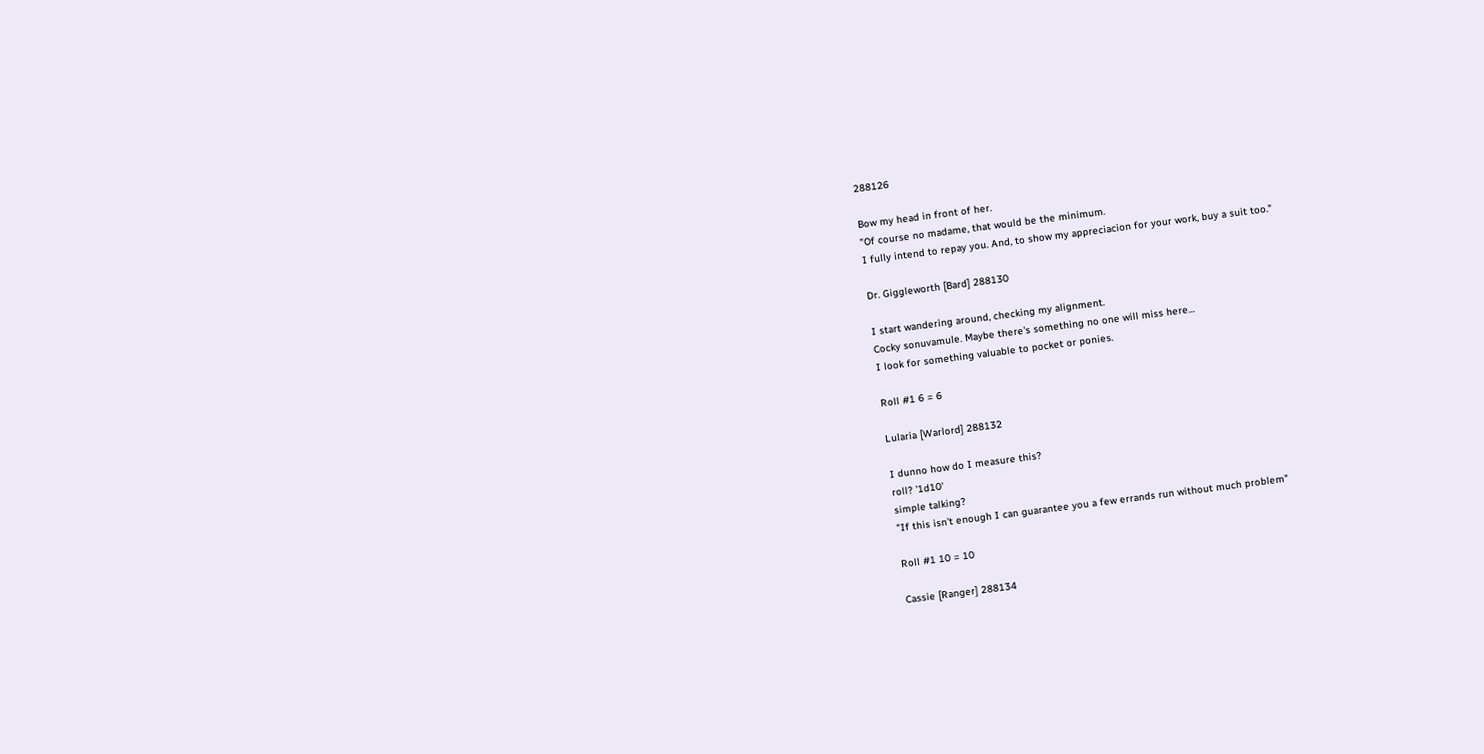288126

Bow my head in front of her.
"Of course no madame, that would be the minimum.
I fully intend to repay you. And, to show my appreciacion for your work, buy a suit too."

Dr. Giggleworth [Bard] 288130

I start wandering around, checking my alignment.
Cocky sonuvamule. Maybe there's something no one will miss here…
I look for something valuable to pocket or ponies.

Roll #1 6 = 6

Lularia [Warlord] 288132

I dunno how do I measure this?
roll? '1d10'
simple talking?
"If this isn't enough I can guarantee you a few errands run without much problem"

Roll #1 10 = 10

Cassie [Ranger] 288134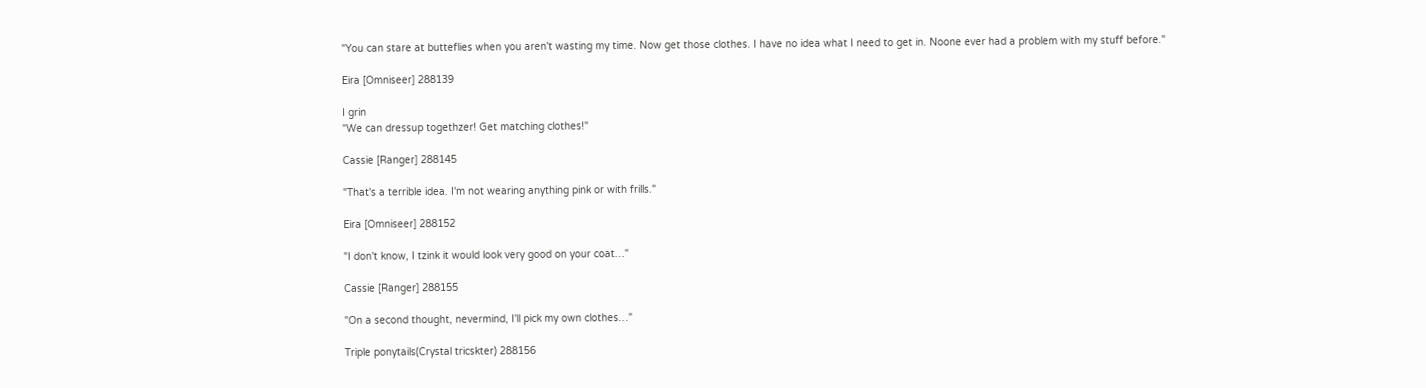"You can stare at butteflies when you aren't wasting my time. Now get those clothes. I have no idea what I need to get in. Noone ever had a problem with my stuff before."

Eira [Omniseer] 288139

I grin
"We can dressup togethzer! Get matching clothes!"

Cassie [Ranger] 288145

"That's a terrible idea. I'm not wearing anything pink or with frills."

Eira [Omniseer] 288152

"I don't know, I tzink it would look very good on your coat…"

Cassie [Ranger] 288155

"On a second thought, nevermind, I'll pick my own clothes…"

Triple ponytails(Crystal tricskter) 288156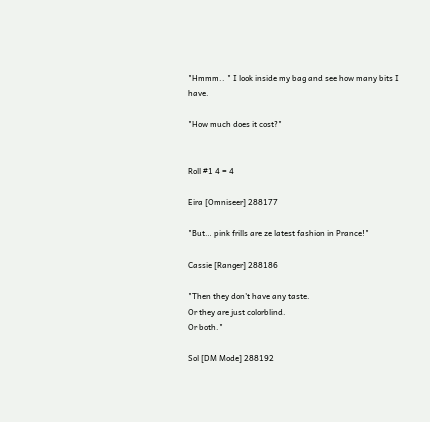"Hmmm.. " I look inside my bag and see how many bits I have.

"How much does it cost?"


Roll #1 4 = 4

Eira [Omniseer] 288177

"But… pink frills are ze latest fashion in Prance!"

Cassie [Ranger] 288186

"Then they don't have any taste.
Or they are just colorblind.
Or both."

Sol [DM Mode] 288192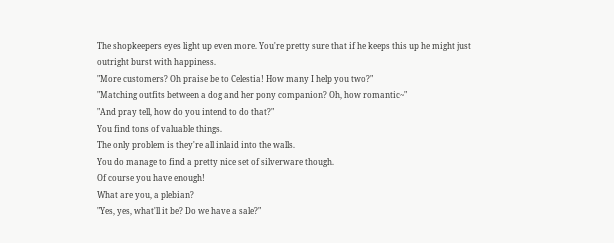The shopkeepers eyes light up even more. You're pretty sure that if he keeps this up he might just outright burst with happiness.
"More customers? Oh praise be to Celestia! How many I help you two?"
"Matching outfits between a dog and her pony companion? Oh, how romantic~"
"And pray tell, how do you intend to do that?"
You find tons of valuable things.
The only problem is they're all inlaid into the walls.
You do manage to find a pretty nice set of silverware though.
Of course you have enough!
What are you, a plebian?
"Yes, yes, what'll it be? Do we have a sale?"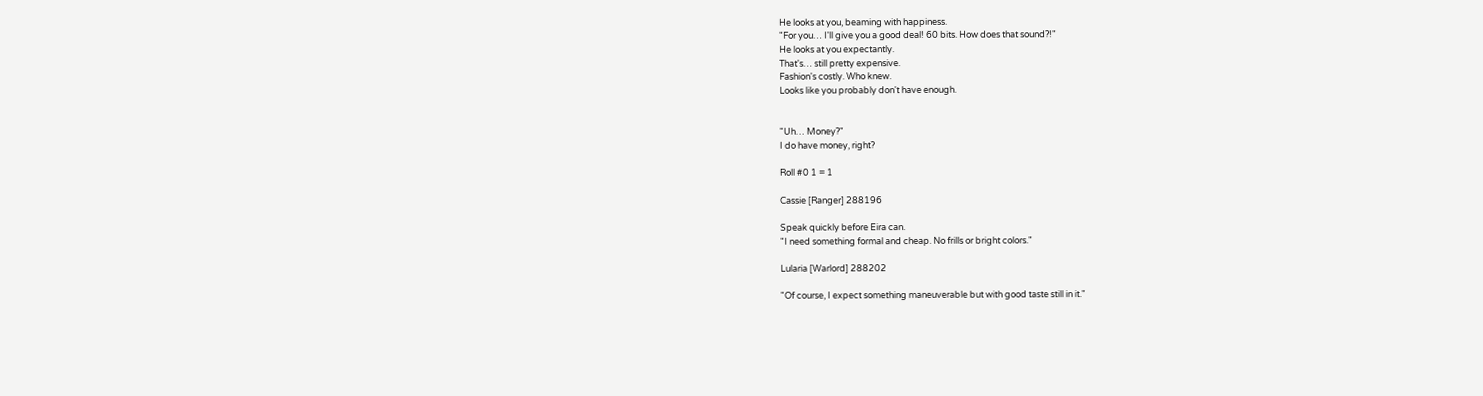He looks at you, beaming with happiness.
"For you… I'll give you a good deal! 60 bits. How does that sound?!"
He looks at you expectantly.
That's… still pretty expensive.
Fashion's costly. Who knew.
Looks like you probably don't have enough.


"Uh… Money?"
I do have money, right?

Roll #0 1 = 1

Cassie [Ranger] 288196

Speak quickly before Eira can.
"I need something formal and cheap. No frills or bright colors."

Lularia [Warlord] 288202

"Of course, I expect something maneuverable but with good taste still in it."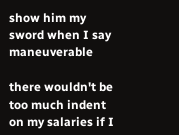show him my sword when I say maneuverable

there wouldn't be too much indent on my salaries if I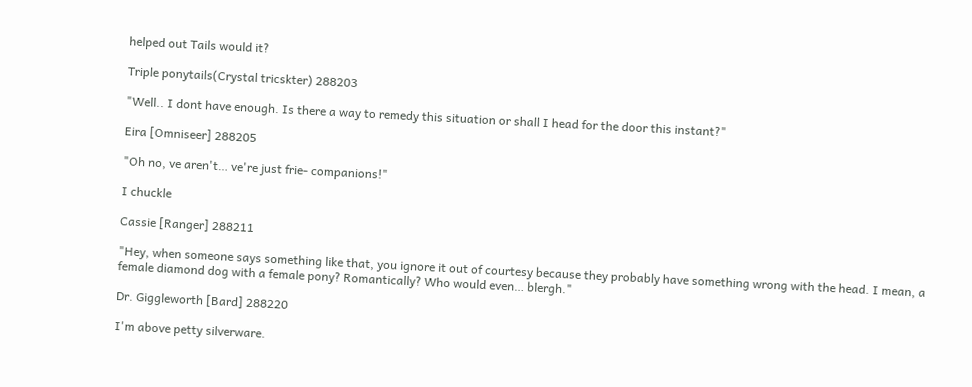helped out Tails would it?

Triple ponytails(Crystal tricskter) 288203

"Well.. I dont have enough. Is there a way to remedy this situation or shall I head for the door this instant?"

Eira [Omniseer] 288205

"Oh no, ve aren't… ve're just frie- companions!"

I chuckle

Cassie [Ranger] 288211

"Hey, when someone says something like that, you ignore it out of courtesy because they probably have something wrong with the head. I mean, a female diamond dog with a female pony? Romantically? Who would even… blergh."

Dr. Giggleworth [Bard] 288220

I'm above petty silverware.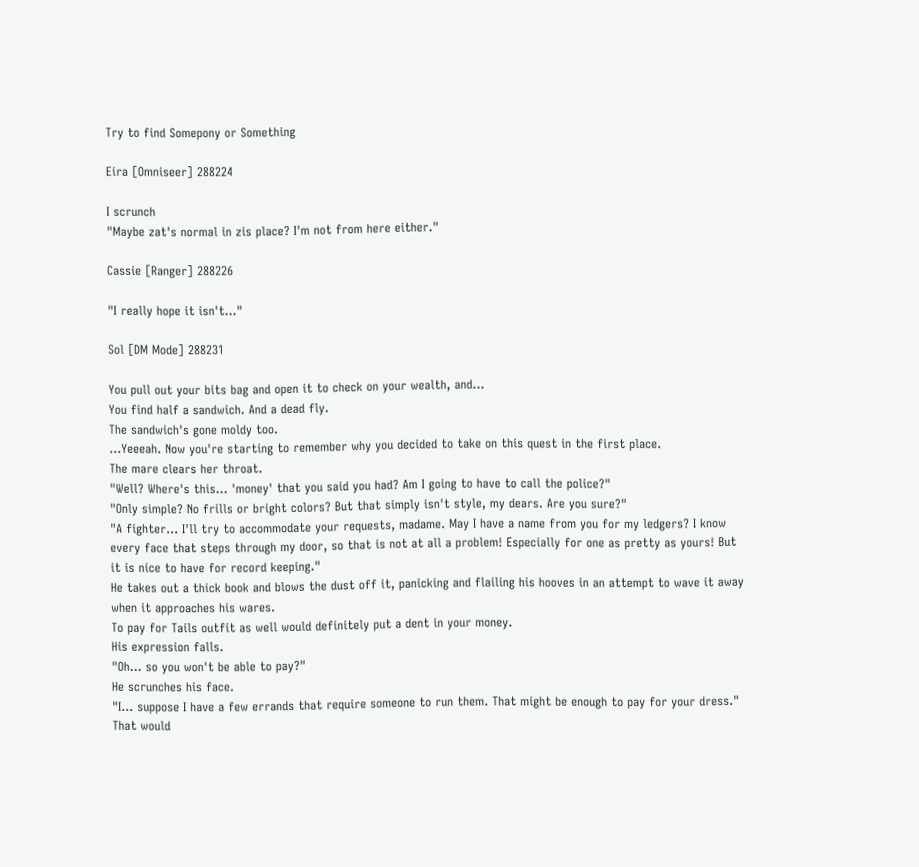Try to find Somepony or Something

Eira [Omniseer] 288224

I scrunch
"Maybe zat's normal in zis place? I'm not from here either."

Cassie [Ranger] 288226

"I really hope it isn't…"

Sol [DM Mode] 288231

You pull out your bits bag and open it to check on your wealth, and…
You find half a sandwich. And a dead fly.
The sandwich's gone moldy too.
…Yeeeah. Now you're starting to remember why you decided to take on this quest in the first place.
The mare clears her throat.
"Well? Where's this… 'money' that you said you had? Am I going to have to call the police?"
"Only simple? No frills or bright colors? But that simply isn't style, my dears. Are you sure?"
"A fighter… I'll try to accommodate your requests, madame. May I have a name from you for my ledgers? I know every face that steps through my door, so that is not at all a problem! Especially for one as pretty as yours! But it is nice to have for record keeping."
He takes out a thick book and blows the dust off it, panicking and flailing his hooves in an attempt to wave it away when it approaches his wares.
To pay for Tails outfit as well would definitely put a dent in your money.
His expression falls.
"Oh… so you won't be able to pay?"
He scrunches his face.
"I… suppose I have a few errands that require someone to run them. That might be enough to pay for your dress."
That would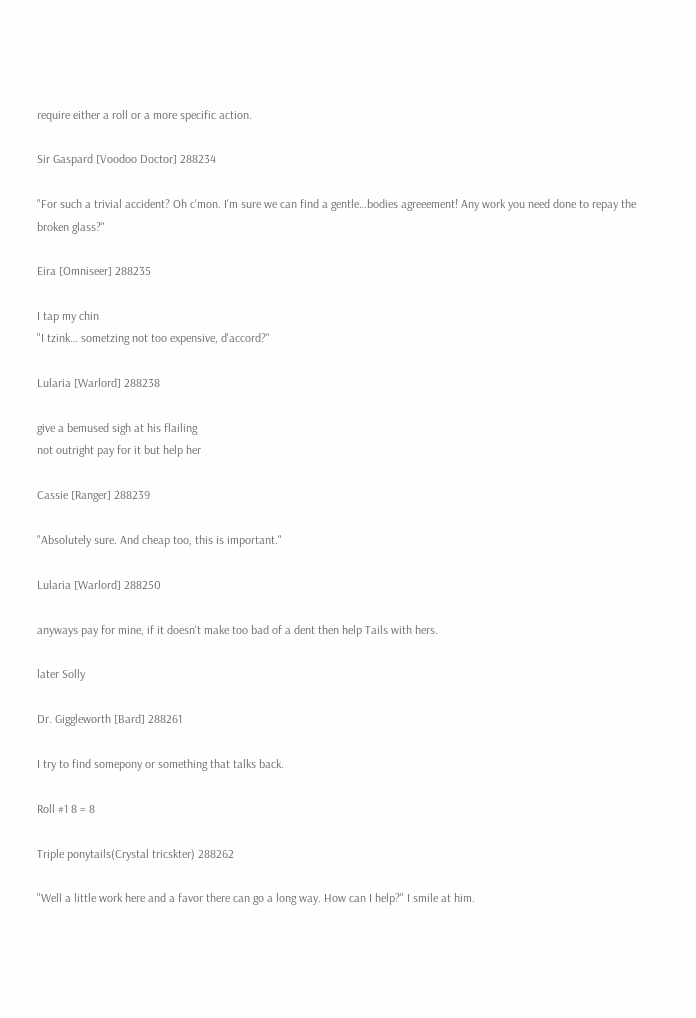require either a roll or a more specific action.

Sir Gaspard [Voodoo Doctor] 288234

"For such a trivial accident? Oh c'mon. I'm sure we can find a gentle…bodies agreeement! Any work you need done to repay the broken glass?"

Eira [Omniseer] 288235

I tap my chin
"I tzink… sometzing not too expensive, d'accord?"

Lularia [Warlord] 288238

give a bemused sigh at his flailing
not outright pay for it but help her

Cassie [Ranger] 288239

"Absolutely sure. And cheap too, this is important."

Lularia [Warlord] 288250

anyways pay for mine, if it doesn't make too bad of a dent then help Tails with hers.

later Solly

Dr. Giggleworth [Bard] 288261

I try to find somepony or something that talks back.

Roll #1 8 = 8

Triple ponytails(Crystal tricskter) 288262

"Well a little work here and a favor there can go a long way. How can I help?" I smile at him.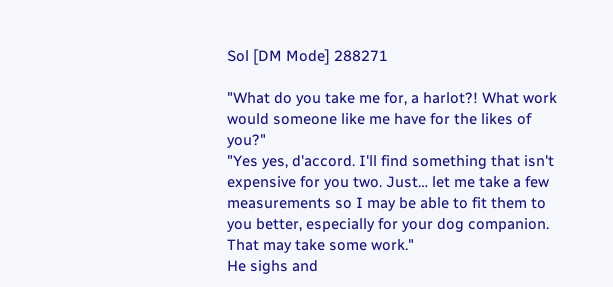Sol [DM Mode] 288271

"What do you take me for, a harlot?! What work would someone like me have for the likes of you?"
"Yes yes, d'accord. I'll find something that isn't expensive for you two. Just… let me take a few measurements so I may be able to fit them to you better, especially for your dog companion. That may take some work."
He sighs and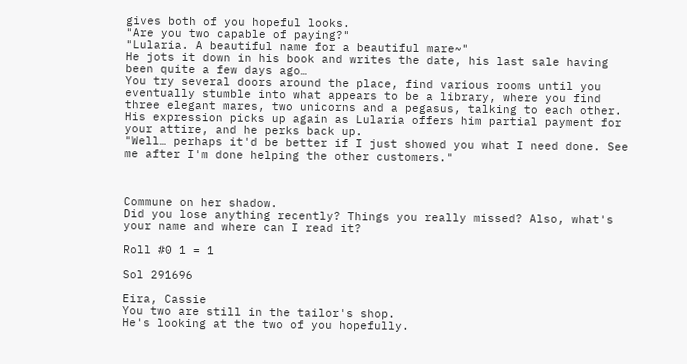gives both of you hopeful looks.
"Are you two capable of paying?"
"Lularia. A beautiful name for a beautiful mare~"
He jots it down in his book and writes the date, his last sale having been quite a few days ago…
You try several doors around the place, find various rooms until you eventually stumble into what appears to be a library, where you find three elegant mares, two unicorns and a pegasus, talking to each other.
His expression picks up again as Lularia offers him partial payment for your attire, and he perks back up.
"Well… perhaps it'd be better if I just showed you what I need done. See me after I'm done helping the other customers."



Commune on her shadow.
Did you lose anything recently? Things you really missed? Also, what's your name and where can I read it?

Roll #0 1 = 1

Sol 291696

Eira, Cassie
You two are still in the tailor's shop.
He's looking at the two of you hopefully.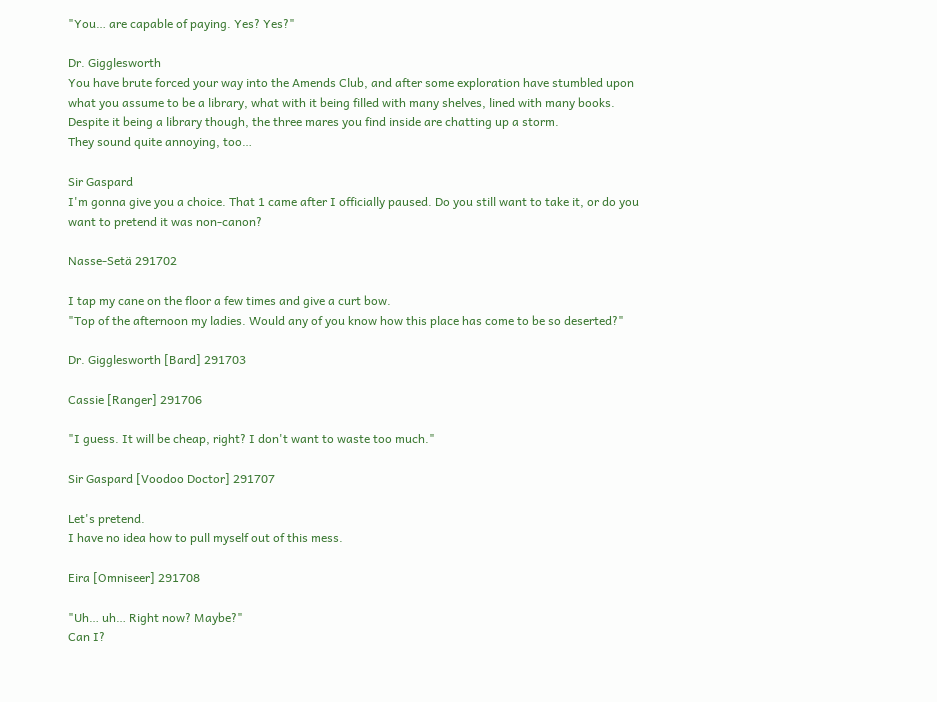"You… are capable of paying. Yes? Yes?"

Dr. Gigglesworth
You have brute forced your way into the Amends Club, and after some exploration have stumbled upon what you assume to be a library, what with it being filled with many shelves, lined with many books.
Despite it being a library though, the three mares you find inside are chatting up a storm.
They sound quite annoying, too…

Sir Gaspard
I'm gonna give you a choice. That 1 came after I officially paused. Do you still want to take it, or do you want to pretend it was non-canon?

Nasse-Setä 291702

I tap my cane on the floor a few times and give a curt bow.
"Top of the afternoon my ladies. Would any of you know how this place has come to be so deserted?"

Dr. Gigglesworth [Bard] 291703

Cassie [Ranger] 291706

"I guess. It will be cheap, right? I don't want to waste too much."

Sir Gaspard [Voodoo Doctor] 291707

Let's pretend.
I have no idea how to pull myself out of this mess.

Eira [Omniseer] 291708

"Uh… uh… Right now? Maybe?"
Can I?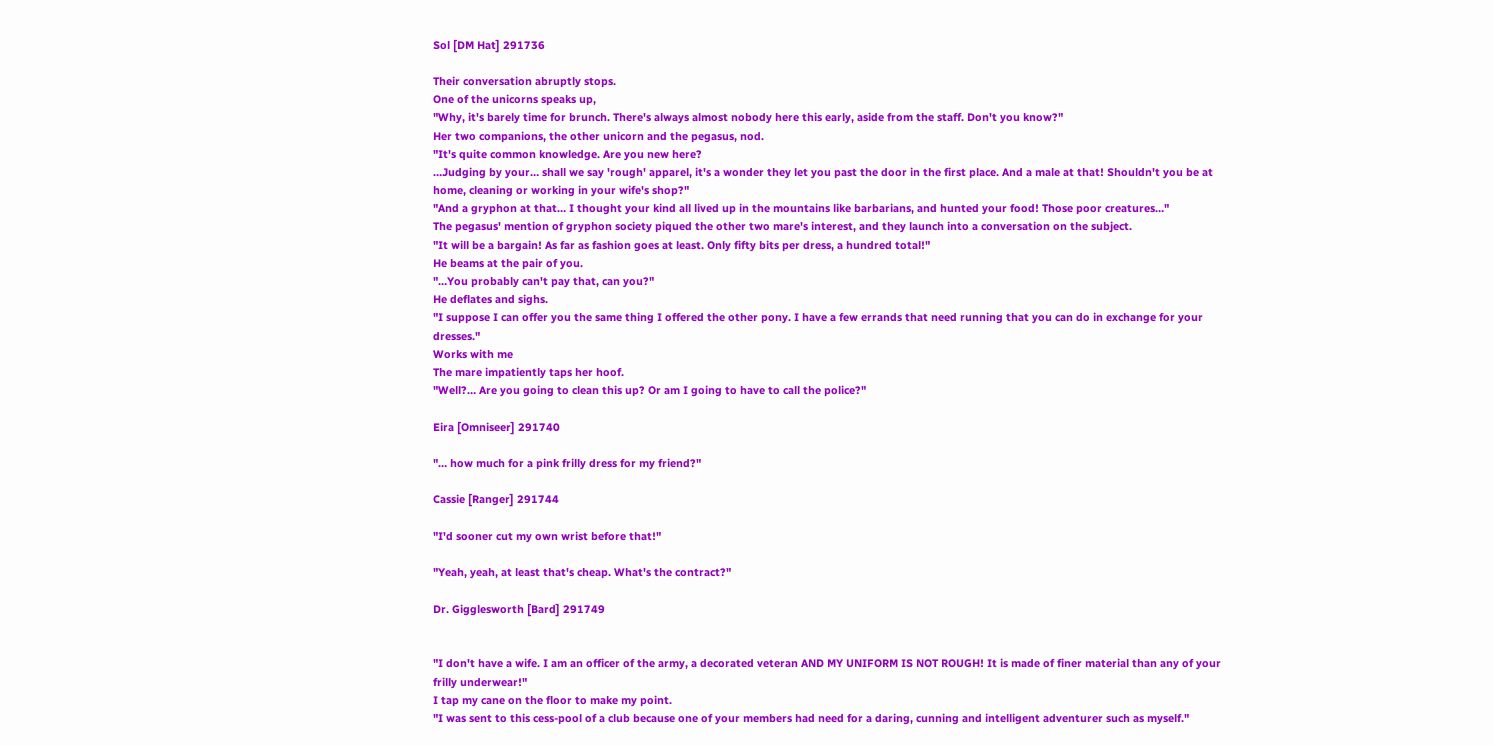Sol [DM Hat] 291736

Their conversation abruptly stops.
One of the unicorns speaks up,
"Why, it's barely time for brunch. There's always almost nobody here this early, aside from the staff. Don't you know?"
Her two companions, the other unicorn and the pegasus, nod.
"It's quite common knowledge. Are you new here?
…Judging by your… shall we say 'rough' apparel, it's a wonder they let you past the door in the first place. And a male at that! Shouldn't you be at home, cleaning or working in your wife's shop?"
"And a gryphon at that… I thought your kind all lived up in the mountains like barbarians, and hunted your food! Those poor creatures…"
The pegasus' mention of gryphon society piqued the other two mare's interest, and they launch into a conversation on the subject.
"It will be a bargain! As far as fashion goes at least. Only fifty bits per dress, a hundred total!"
He beams at the pair of you.
"…You probably can't pay that, can you?"
He deflates and sighs.
"I suppose I can offer you the same thing I offered the other pony. I have a few errands that need running that you can do in exchange for your dresses."
Works with me
The mare impatiently taps her hoof.
"Well?… Are you going to clean this up? Or am I going to have to call the police?"

Eira [Omniseer] 291740

"… how much for a pink frilly dress for my friend?"

Cassie [Ranger] 291744

"I'd sooner cut my own wrist before that!"

"Yeah, yeah, at least that's cheap. What's the contract?"

Dr. Gigglesworth [Bard] 291749


"I don't have a wife. I am an officer of the army, a decorated veteran AND MY UNIFORM IS NOT ROUGH! It is made of finer material than any of your frilly underwear!"
I tap my cane on the floor to make my point.
"I was sent to this cess-pool of a club because one of your members had need for a daring, cunning and intelligent adventurer such as myself."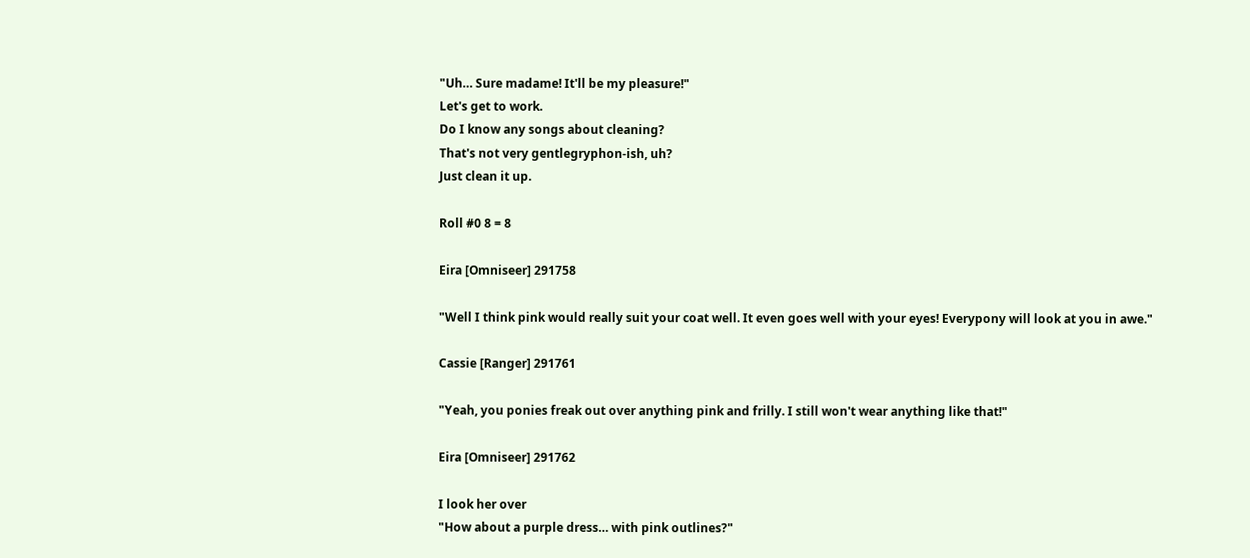"Uh… Sure madame! It'll be my pleasure!"
Let's get to work.
Do I know any songs about cleaning?
That's not very gentlegryphon-ish, uh?
Just clean it up.

Roll #0 8 = 8

Eira [Omniseer] 291758

"Well I think pink would really suit your coat well. It even goes well with your eyes! Everypony will look at you in awe."

Cassie [Ranger] 291761

"Yeah, you ponies freak out over anything pink and frilly. I still won't wear anything like that!"

Eira [Omniseer] 291762

I look her over
"How about a purple dress… with pink outlines?"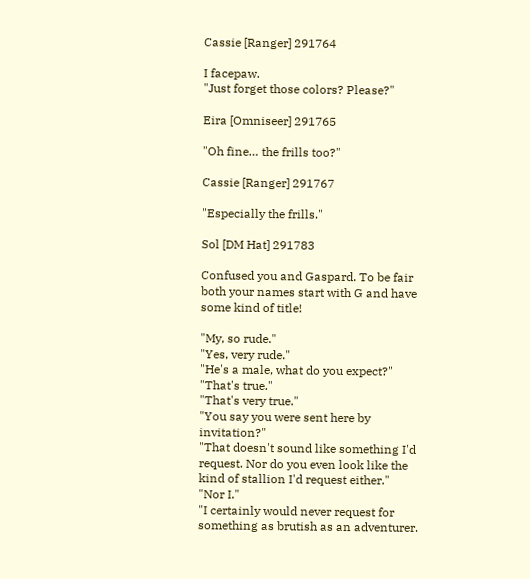Cassie [Ranger] 291764

I facepaw.
"Just forget those colors? Please?"

Eira [Omniseer] 291765

"Oh fine… the frills too?"

Cassie [Ranger] 291767

"Especially the frills."

Sol [DM Hat] 291783

Confused you and Gaspard. To be fair both your names start with G and have some kind of title!

"My, so rude."
"Yes, very rude."
"He's a male, what do you expect?"
"That's true."
"That's very true."
"You say you were sent here by invitation?"
"That doesn't sound like something I'd request. Nor do you even look like the kind of stallion I'd request either."
"Nor I."
"I certainly would never request for something as brutish as an adventurer.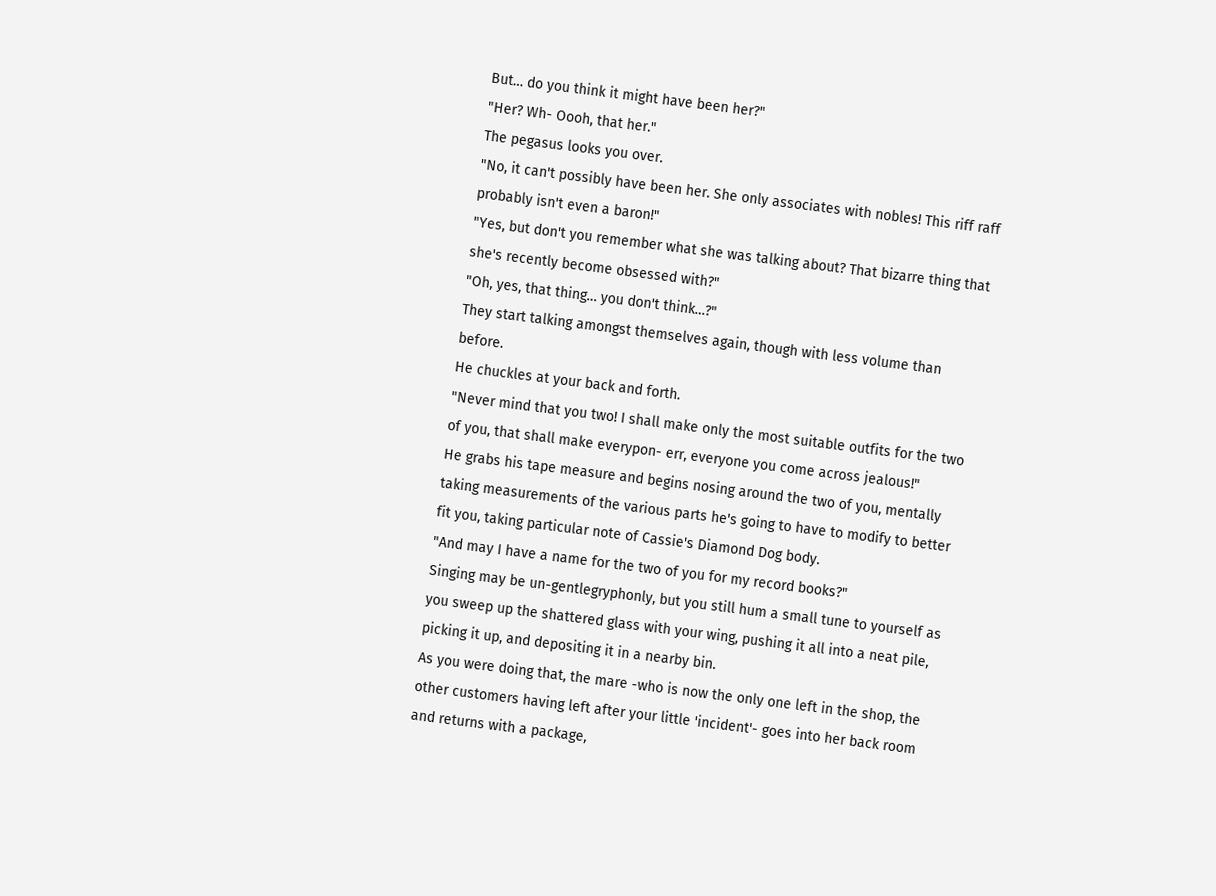But… do you think it might have been her?"
"Her? Wh- Oooh, that her."
The pegasus looks you over.
"No, it can't possibly have been her. She only associates with nobles! This riff raff probably isn't even a baron!"
"Yes, but don't you remember what she was talking about? That bizarre thing that she's recently become obsessed with?"
"Oh, yes, that thing… you don't think…?"
They start talking amongst themselves again, though with less volume than before.
He chuckles at your back and forth.
"Never mind that you two! I shall make only the most suitable outfits for the two of you, that shall make everypon- err, everyone you come across jealous!"
He grabs his tape measure and begins nosing around the two of you, mentally taking measurements of the various parts he's going to have to modify to better fit you, taking particular note of Cassie's Diamond Dog body.
"And may I have a name for the two of you for my record books?"
Singing may be un-gentlegryphonly, but you still hum a small tune to yourself as you sweep up the shattered glass with your wing, pushing it all into a neat pile, picking it up, and depositing it in a nearby bin.
As you were doing that, the mare -who is now the only one left in the shop, the other customers having left after your little 'incident'- goes into her back room and returns with a package,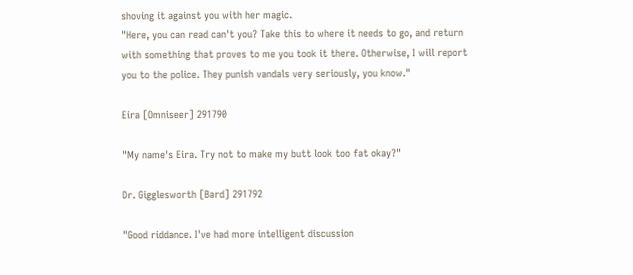shoving it against you with her magic.
"Here, you can read can't you? Take this to where it needs to go, and return with something that proves to me you took it there. Otherwise, I will report you to the police. They punish vandals very seriously, you know."

Eira [Omniseer] 291790

"My name's Eira. Try not to make my butt look too fat okay?"

Dr. Gigglesworth [Bard] 291792

"Good riddance. I've had more intelligent discussion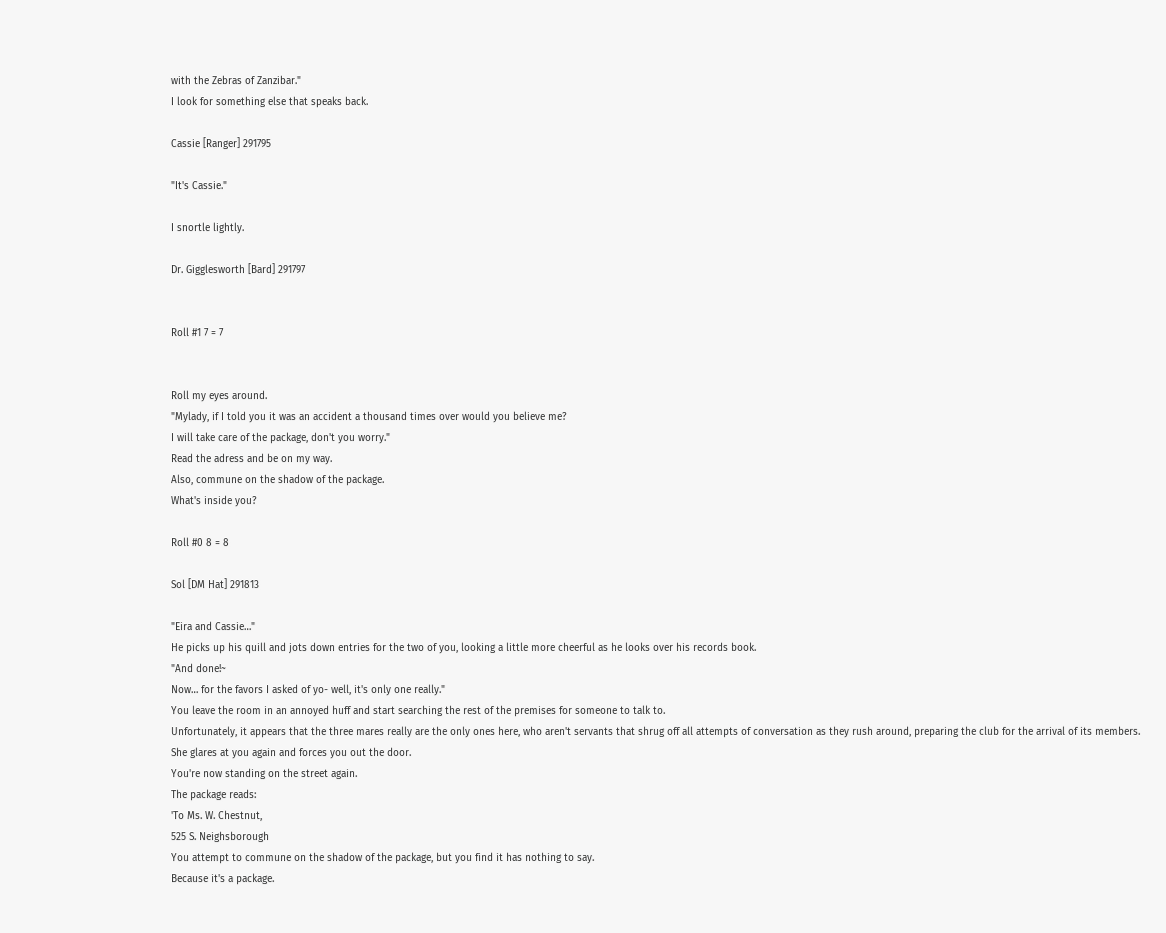with the Zebras of Zanzibar."
I look for something else that speaks back.

Cassie [Ranger] 291795

"It's Cassie."

I snortle lightly.

Dr. Gigglesworth [Bard] 291797


Roll #1 7 = 7


Roll my eyes around.
"Mylady, if I told you it was an accident a thousand times over would you believe me?
I will take care of the package, don't you worry."
Read the adress and be on my way.
Also, commune on the shadow of the package.
What's inside you?

Roll #0 8 = 8

Sol [DM Hat] 291813

"Eira and Cassie…"
He picks up his quill and jots down entries for the two of you, looking a little more cheerful as he looks over his records book.
"And done!~
Now… for the favors I asked of yo- well, it's only one really."
You leave the room in an annoyed huff and start searching the rest of the premises for someone to talk to.
Unfortunately, it appears that the three mares really are the only ones here, who aren't servants that shrug off all attempts of conversation as they rush around, preparing the club for the arrival of its members.
She glares at you again and forces you out the door.
You're now standing on the street again.
The package reads:
'To Ms. W. Chestnut,
525 S. Neighsborough
You attempt to commune on the shadow of the package, but you find it has nothing to say.
Because it's a package.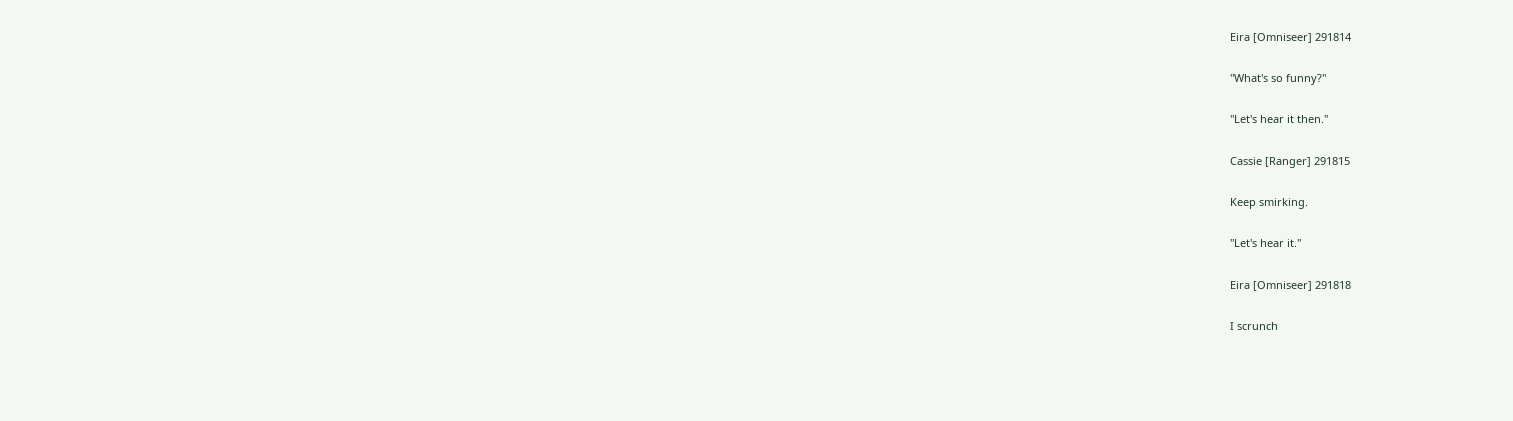Eira [Omniseer] 291814

"What's so funny?"

"Let's hear it then."

Cassie [Ranger] 291815

Keep smirking.

"Let's hear it."

Eira [Omniseer] 291818

I scrunch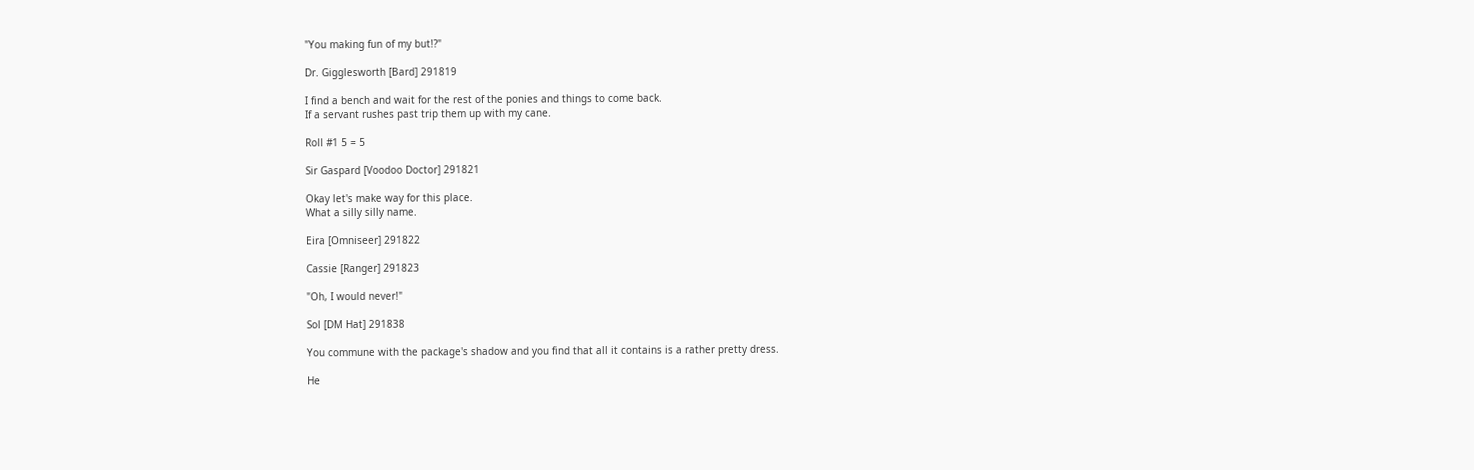"You making fun of my but!?"

Dr. Gigglesworth [Bard] 291819

I find a bench and wait for the rest of the ponies and things to come back.
If a servant rushes past trip them up with my cane.

Roll #1 5 = 5

Sir Gaspard [Voodoo Doctor] 291821

Okay let's make way for this place.
What a silly silly name.

Eira [Omniseer] 291822

Cassie [Ranger] 291823

"Oh, I would never!"

Sol [DM Hat] 291838

You commune with the package's shadow and you find that all it contains is a rather pretty dress.

He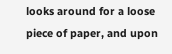looks around for a loose piece of paper, and upon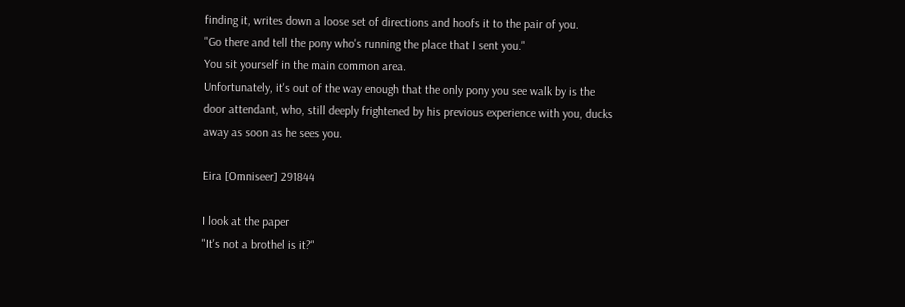finding it, writes down a loose set of directions and hoofs it to the pair of you.
"Go there and tell the pony who's running the place that I sent you."
You sit yourself in the main common area.
Unfortunately, it's out of the way enough that the only pony you see walk by is the door attendant, who, still deeply frightened by his previous experience with you, ducks away as soon as he sees you.

Eira [Omniseer] 291844

I look at the paper
"It's not a brothel is it?"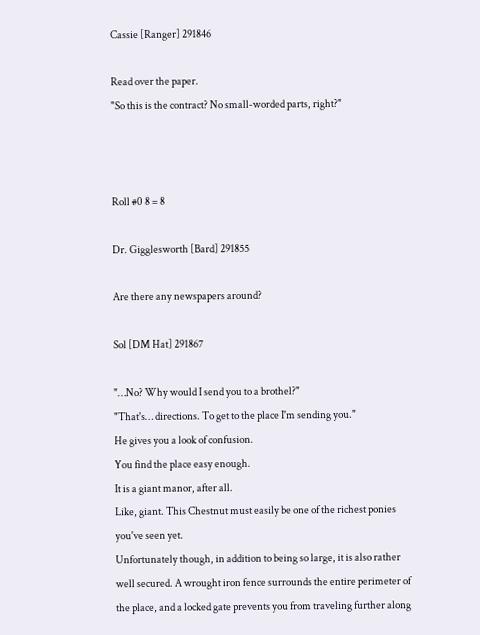Cassie [Ranger] 291846

Read over the paper.
"So this is the contract? No small-worded parts, right?"



Roll #0 8 = 8

Dr. Gigglesworth [Bard] 291855

Are there any newspapers around?

Sol [DM Hat] 291867

"…No? Why would I send you to a brothel?"
"That's… directions. To get to the place I'm sending you."
He gives you a look of confusion.
You find the place easy enough.
It is a giant manor, after all.
Like, giant. This Chestnut must easily be one of the richest ponies you've seen yet.
Unfortunately though, in addition to being so large, it is also rather well secured. A wrought iron fence surrounds the entire perimeter of the place, and a locked gate prevents you from traveling further along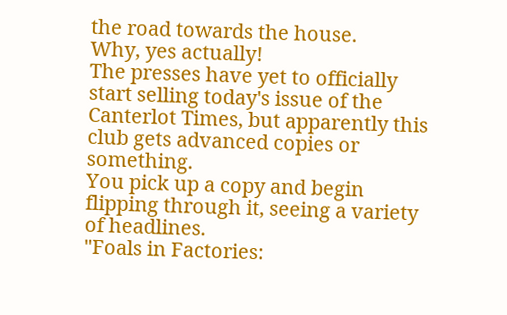the road towards the house.
Why, yes actually!
The presses have yet to officially start selling today's issue of the Canterlot Times, but apparently this club gets advanced copies or something.
You pick up a copy and begin flipping through it, seeing a variety of headlines.
"Foals in Factories: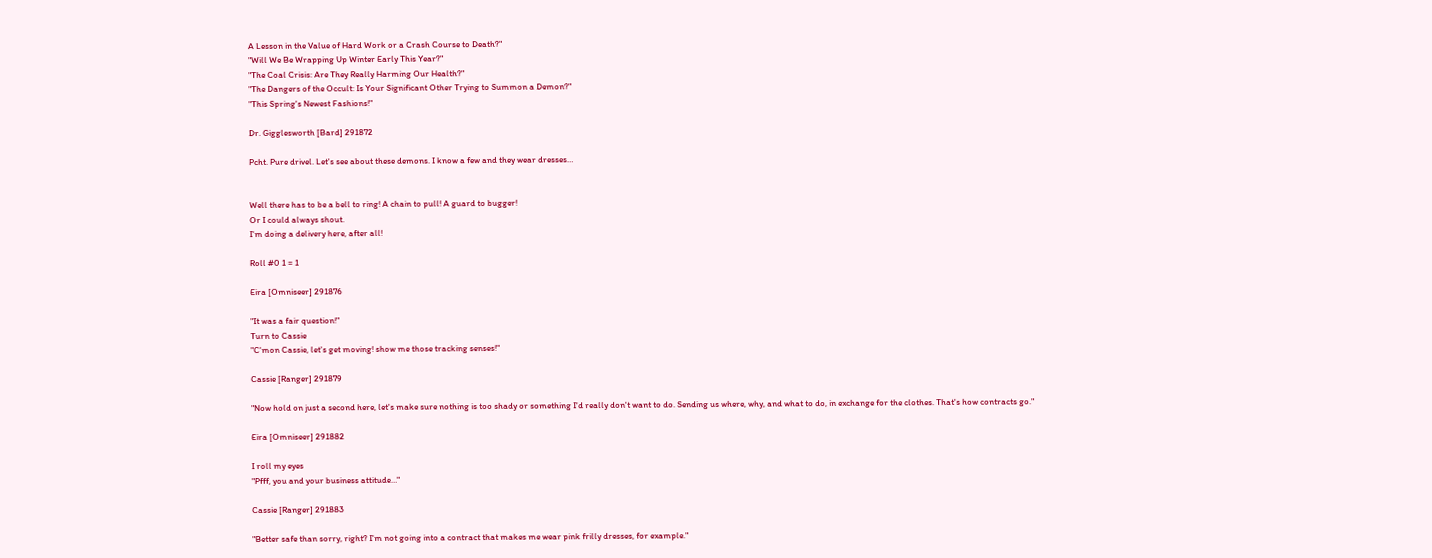A Lesson in the Value of Hard Work or a Crash Course to Death?"
"Will We Be Wrapping Up Winter Early This Year?"
"The Coal Crisis: Are They Really Harming Our Health?"
"The Dangers of the Occult: Is Your Significant Other Trying to Summon a Demon?"
"This Spring's Newest Fashions!"

Dr. Gigglesworth [Bard] 291872

Pcht. Pure drivel. Let's see about these demons. I know a few and they wear dresses…


Well there has to be a bell to ring! A chain to pull! A guard to bugger!
Or I could always shout.
I'm doing a delivery here, after all!

Roll #0 1 = 1

Eira [Omniseer] 291876

"It was a fair question!"
Turn to Cassie
"C'mon Cassie, let's get moving! show me those tracking senses!"

Cassie [Ranger] 291879

"Now hold on just a second here, let's make sure nothing is too shady or something I'd really don't want to do. Sending us where, why, and what to do, in exchange for the clothes. That's how contracts go."

Eira [Omniseer] 291882

I roll my eyes
"Pfff, you and your business attitude…"

Cassie [Ranger] 291883

"Better safe than sorry, right? I'm not going into a contract that makes me wear pink frilly dresses, for example."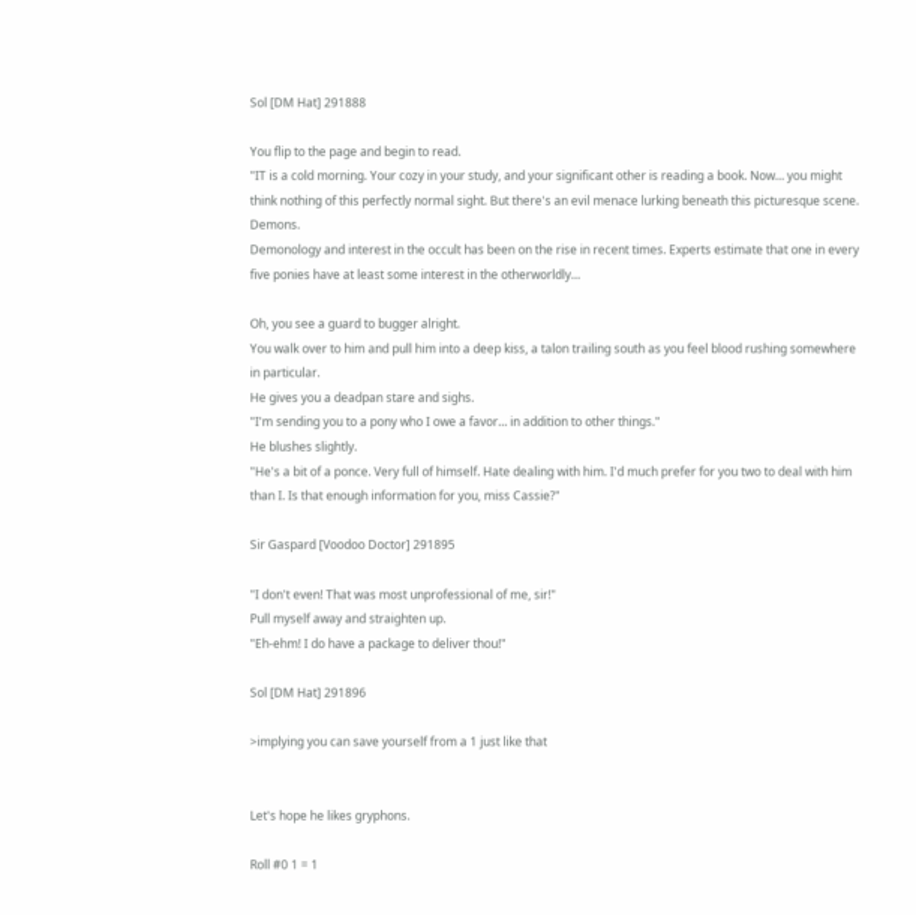Sol [DM Hat] 291888

You flip to the page and begin to read.
"IT is a cold morning. Your cozy in your study, and your significant other is reading a book. Now… you might think nothing of this perfectly normal sight. But there's an evil menace lurking beneath this picturesque scene. Demons.
Demonology and interest in the occult has been on the rise in recent times. Experts estimate that one in every five ponies have at least some interest in the otherworldly…

Oh, you see a guard to bugger alright.
You walk over to him and pull him into a deep kiss, a talon trailing south as you feel blood rushing somewhere in particular.
He gives you a deadpan stare and sighs.
"I'm sending you to a pony who I owe a favor… in addition to other things."
He blushes slightly.
"He's a bit of a ponce. Very full of himself. Hate dealing with him. I'd much prefer for you two to deal with him than I. Is that enough information for you, miss Cassie?"

Sir Gaspard [Voodoo Doctor] 291895

"I don't even! That was most unprofessional of me, sir!"
Pull myself away and straighten up.
"Eh-ehm! I do have a package to deliver thou!"

Sol [DM Hat] 291896

>implying you can save yourself from a 1 just like that


Let's hope he likes gryphons.

Roll #0 1 = 1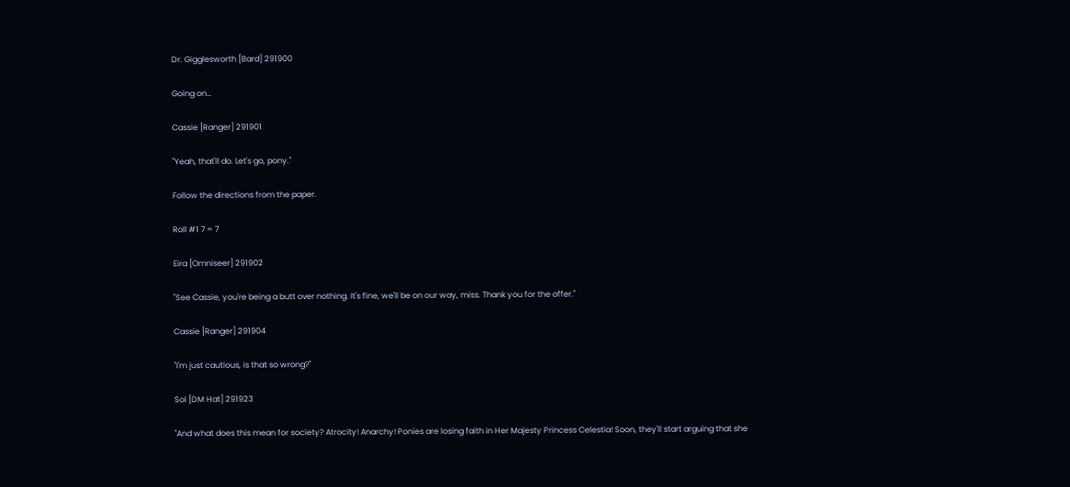Dr. Gigglesworth [Bard] 291900

Going on…

Cassie [Ranger] 291901

"Yeah, that'll do. Let's go, pony."

Follow the directions from the paper.

Roll #1 7 = 7

Eira [Omniseer] 291902

"See Cassie, you're being a butt over nothing. It's fine, we'll be on our way, miss. Thank you for the offer."

Cassie [Ranger] 291904

"I'm just cautious, is that so wrong?"

Sol [DM Hat] 291923

"And what does this mean for society? Atrocity! Anarchy! Ponies are losing faith in Her Majesty Princess Celestia! Soon, they'll start arguing that she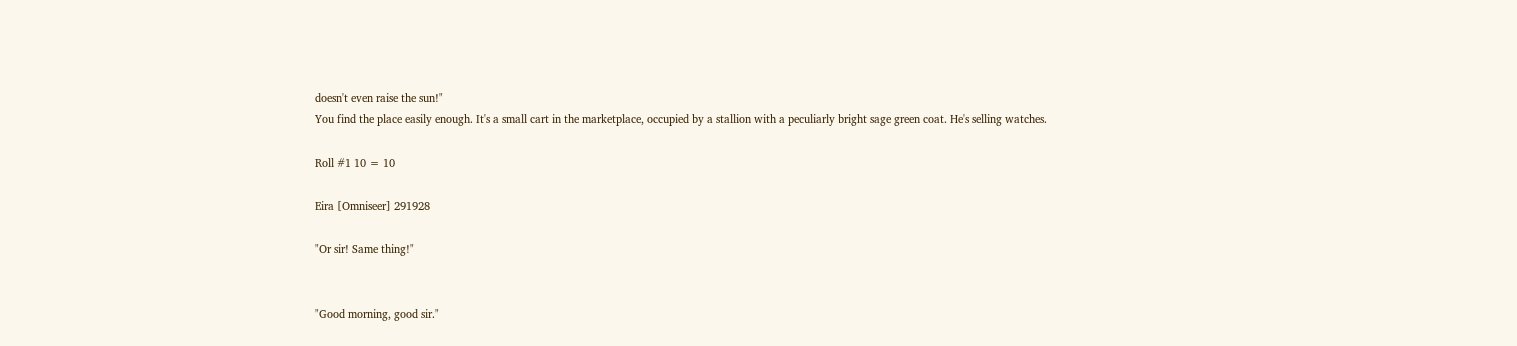doesn't even raise the sun!"
You find the place easily enough. It's a small cart in the marketplace, occupied by a stallion with a peculiarly bright sage green coat. He's selling watches.

Roll #1 10 = 10

Eira [Omniseer] 291928

"Or sir! Same thing!"


"Good morning, good sir."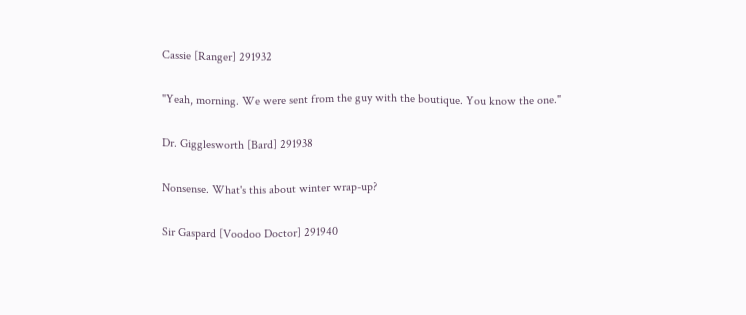Cassie [Ranger] 291932

"Yeah, morning. We were sent from the guy with the boutique. You know the one."

Dr. Gigglesworth [Bard] 291938

Nonsense. What's this about winter wrap-up?

Sir Gaspard [Voodoo Doctor] 291940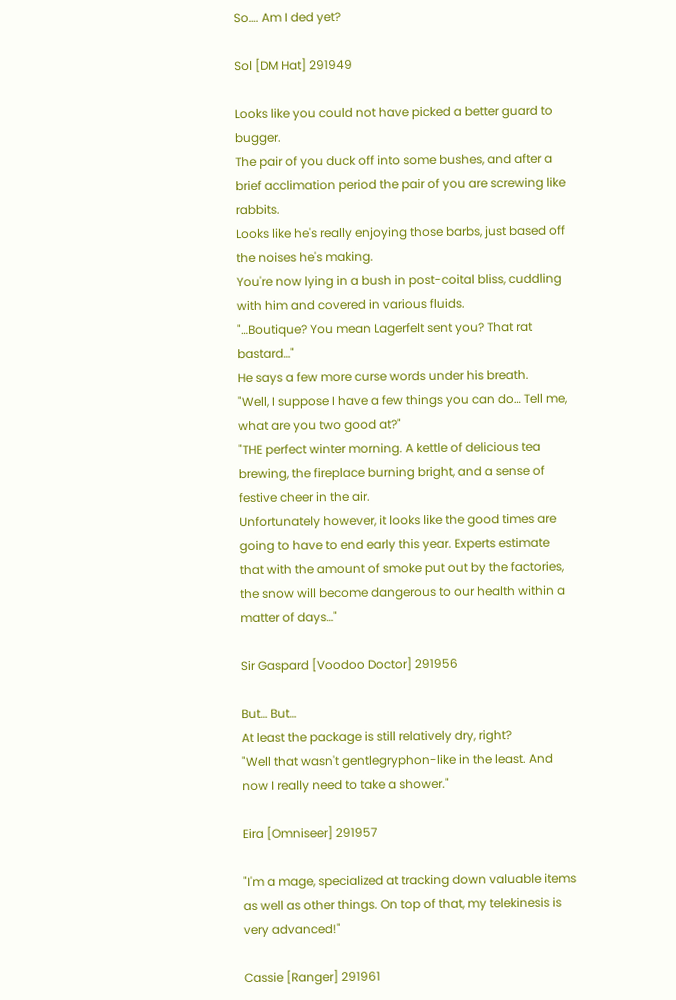So…. Am I ded yet?

Sol [DM Hat] 291949

Looks like you could not have picked a better guard to bugger.
The pair of you duck off into some bushes, and after a brief acclimation period the pair of you are screwing like rabbits.
Looks like he's really enjoying those barbs, just based off the noises he's making.
You're now lying in a bush in post-coital bliss, cuddling with him and covered in various fluids.
"…Boutique? You mean Lagerfelt sent you? That rat bastard…"
He says a few more curse words under his breath.
"Well, I suppose I have a few things you can do… Tell me, what are you two good at?"
"THE perfect winter morning. A kettle of delicious tea brewing, the fireplace burning bright, and a sense of festive cheer in the air.
Unfortunately however, it looks like the good times are going to have to end early this year. Experts estimate that with the amount of smoke put out by the factories, the snow will become dangerous to our health within a matter of days…"

Sir Gaspard [Voodoo Doctor] 291956

But… But…
At least the package is still relatively dry, right?
"Well that wasn't gentlegryphon-like in the least. And now I really need to take a shower."

Eira [Omniseer] 291957

"I'm a mage, specialized at tracking down valuable items as well as other things. On top of that, my telekinesis is very advanced!"

Cassie [Ranger] 291961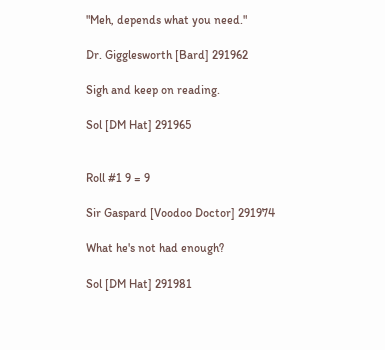"Meh, depends what you need."

Dr. Gigglesworth [Bard] 291962

Sigh and keep on reading.

Sol [DM Hat] 291965


Roll #1 9 = 9

Sir Gaspard [Voodoo Doctor] 291974

What he's not had enough?

Sol [DM Hat] 291981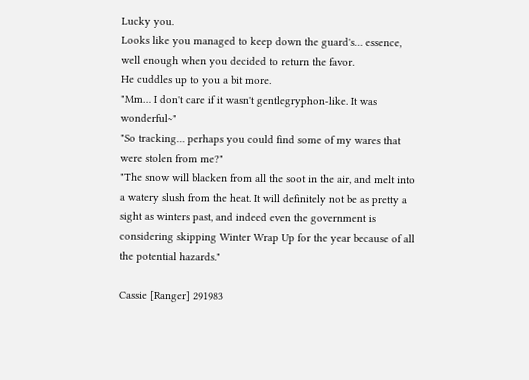Lucky you.
Looks like you managed to keep down the guard's… essence, well enough when you decided to return the favor.
He cuddles up to you a bit more.
"Mm… I don't care if it wasn't gentlegryphon-like. It was wonderful~"
"So tracking… perhaps you could find some of my wares that were stolen from me?"
"The snow will blacken from all the soot in the air, and melt into a watery slush from the heat. It will definitely not be as pretty a sight as winters past, and indeed even the government is considering skipping Winter Wrap Up for the year because of all the potential hazards."

Cassie [Ranger] 291983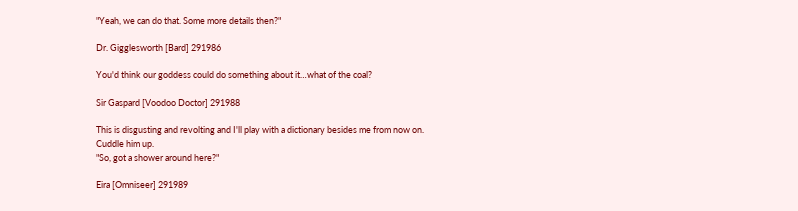"Yeah, we can do that. Some more details then?"

Dr. Gigglesworth [Bard] 291986

You'd think our goddess could do something about it…what of the coal?

Sir Gaspard [Voodoo Doctor] 291988

This is disgusting and revolting and I'll play with a dictionary besides me from now on.
Cuddle him up.
"So, got a shower around here?"

Eira [Omniseer] 291989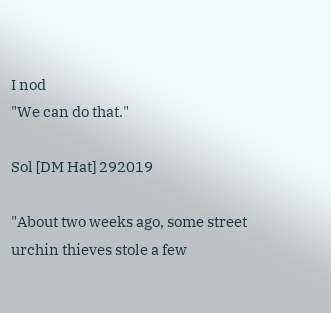I nod
"We can do that."

Sol [DM Hat] 292019

"About two weeks ago, some street urchin thieves stole a few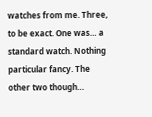watches from me. Three, to be exact. One was… a standard watch. Nothing particular fancy. The other two though…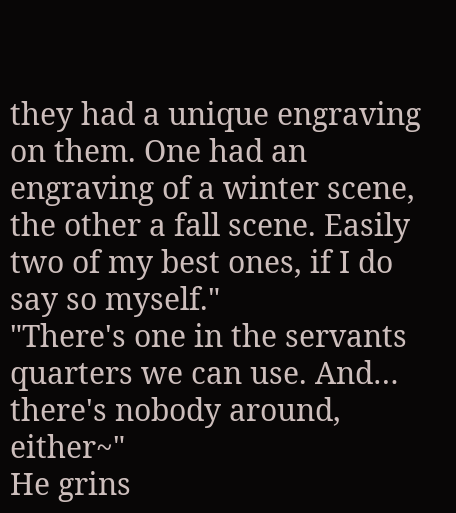they had a unique engraving on them. One had an engraving of a winter scene, the other a fall scene. Easily two of my best ones, if I do say so myself."
"There's one in the servants quarters we can use. And… there's nobody around, either~"
He grins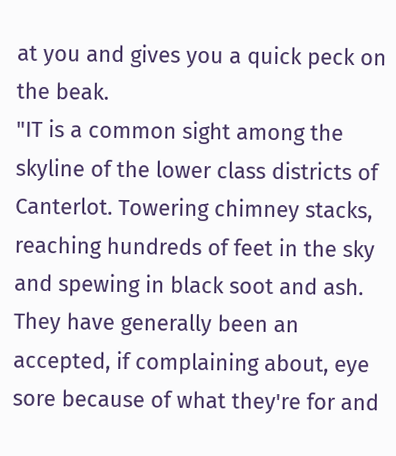at you and gives you a quick peck on the beak.
"IT is a common sight among the skyline of the lower class districts of Canterlot. Towering chimney stacks, reaching hundreds of feet in the sky and spewing in black soot and ash.
They have generally been an accepted, if complaining about, eye sore because of what they're for and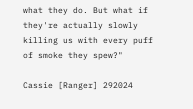what they do. But what if they're actually slowly killing us with every puff of smoke they spew?"

Cassie [Ranger] 292024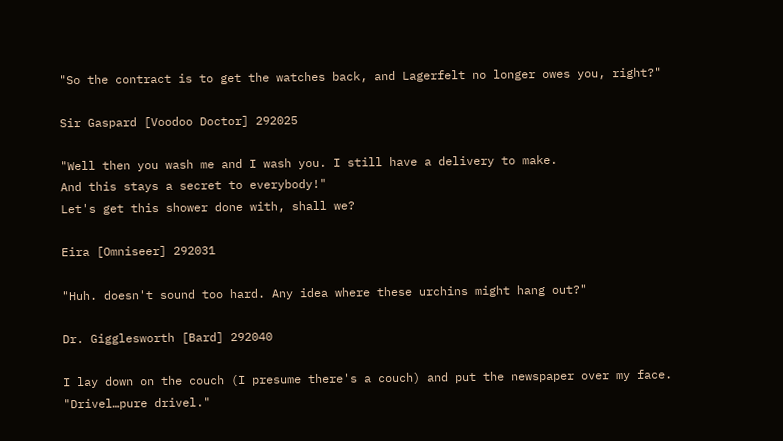"So the contract is to get the watches back, and Lagerfelt no longer owes you, right?"

Sir Gaspard [Voodoo Doctor] 292025

"Well then you wash me and I wash you. I still have a delivery to make.
And this stays a secret to everybody!"
Let's get this shower done with, shall we?

Eira [Omniseer] 292031

"Huh. doesn't sound too hard. Any idea where these urchins might hang out?"

Dr. Gigglesworth [Bard] 292040

I lay down on the couch (I presume there's a couch) and put the newspaper over my face.
"Drivel…pure drivel."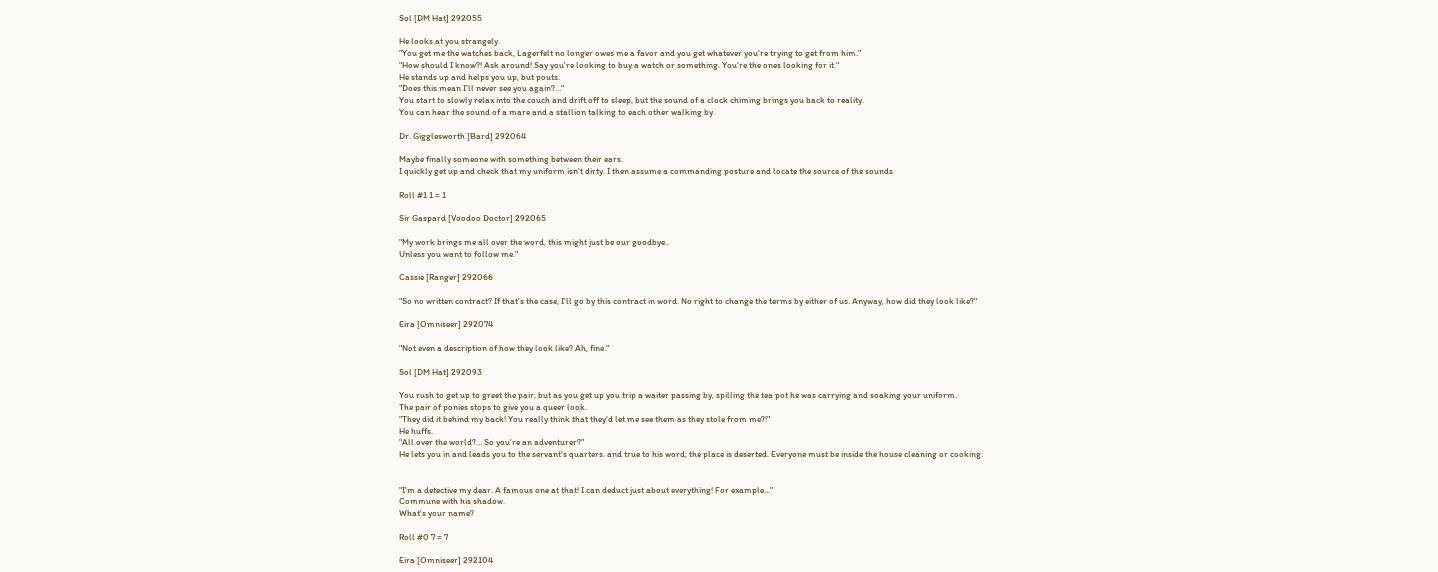Sol [DM Hat] 292055

He looks at you strangely.
"You get me the watches back, Lagerfelt no longer owes me a favor and you get whatever you're trying to get from him."
"How should I know?! Ask around! Say you're looking to buy a watch or something. You're the ones looking for it."
He stands up and helps you up, but pouts.
"Does this mean I'll never see you again?…"
You start to slowly relax into the couch and drift off to sleep, but the sound of a clock chiming brings you back to reality.
You can hear the sound of a mare and a stallion talking to each other walking by.

Dr. Gigglesworth [Bard] 292064

Maybe finally someone with something between their ears.
I quickly get up and check that my uniform isn't dirty. I then assume a commanding posture and locate the source of the sounds

Roll #1 1 = 1

Sir Gaspard [Voodoo Doctor] 292065

"My work brings me all over the word, this might just be our goodbye..
Unless you want to follow me."

Cassie [Ranger] 292066

"So no written contract? If that's the case, I'll go by this contract in word. No right to change the terms by either of us. Anyway, how did they look like?"

Eira [Omniseer] 292074

"Not even a description of how they look like? Ah, fine."

Sol [DM Hat] 292093

You rush to get up to greet the pair, but as you get up you trip a waiter passing by, spilling the tea pot he was carrying and soaking your uniform.
The pair of ponies stops to give you a queer look.
"They did it behind my back! You really think that they'd let me see them as they stole from me?!"
He huffs.
"All over the world?… So you're an adventurer?"
He lets you in and leads you to the servant's quarters. and true to his word, the place is deserted. Everyone must be inside the house cleaning or cooking.


"I'm a detective my dear. A famous one at that! I can deduct just about everything! For example…"
Commune with his shadow.
What's your name?

Roll #0 7 = 7

Eira [Omniseer] 292104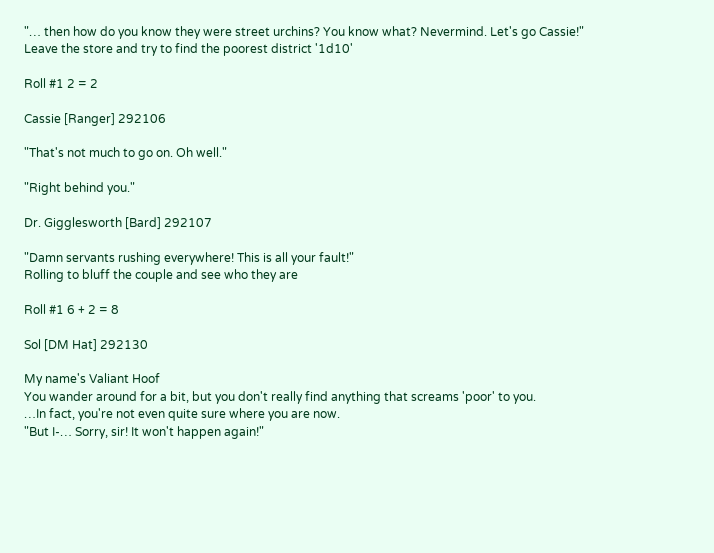"… then how do you know they were street urchins? You know what? Nevermind. Let's go Cassie!"
Leave the store and try to find the poorest district '1d10'

Roll #1 2 = 2

Cassie [Ranger] 292106

"That's not much to go on. Oh well."

"Right behind you."

Dr. Gigglesworth [Bard] 292107

"Damn servants rushing everywhere! This is all your fault!"
Rolling to bluff the couple and see who they are

Roll #1 6 + 2 = 8

Sol [DM Hat] 292130

My name's Valiant Hoof
You wander around for a bit, but you don't really find anything that screams 'poor' to you.
…In fact, you're not even quite sure where you are now.
"But I-… Sorry, sir! It won't happen again!"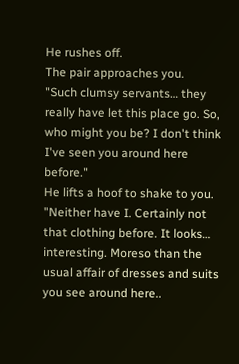He rushes off.
The pair approaches you.
"Such clumsy servants… they really have let this place go. So, who might you be? I don't think I've seen you around here before."
He lifts a hoof to shake to you.
"Neither have I. Certainly not that clothing before. It looks… interesting. Moreso than the usual affair of dresses and suits you see around here..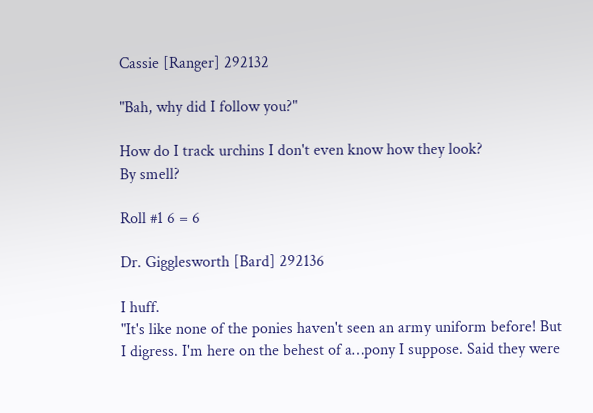Cassie [Ranger] 292132

"Bah, why did I follow you?"

How do I track urchins I don't even know how they look?
By smell?

Roll #1 6 = 6

Dr. Gigglesworth [Bard] 292136

I huff.
"It's like none of the ponies haven't seen an army uniform before! But I digress. I'm here on the behest of a…pony I suppose. Said they were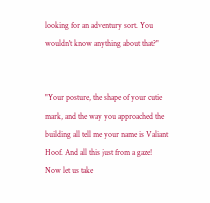looking for an adventury sort. You wouldn't know anything about that?"


"Your posture, the shape of your cutie mark, and the way you approached the building all tell me your name is Valiant Hoof. And all this just from a gaze!
Now let us take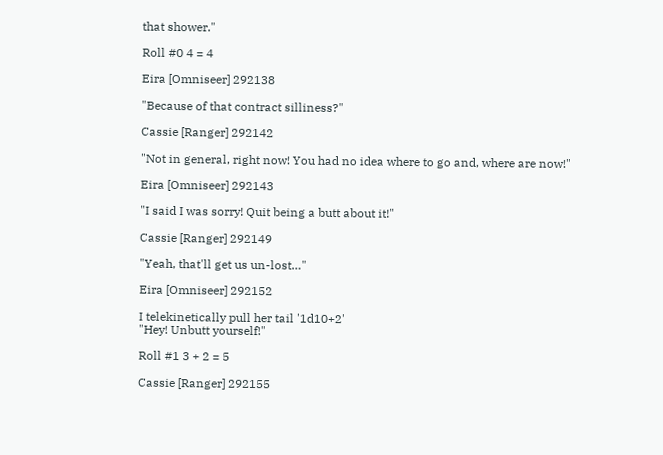that shower."

Roll #0 4 = 4

Eira [Omniseer] 292138

"Because of that contract silliness?"

Cassie [Ranger] 292142

"Not in general, right now! You had no idea where to go and, where are now!"

Eira [Omniseer] 292143

"I said I was sorry! Quit being a butt about it!"

Cassie [Ranger] 292149

"Yeah, that'll get us un-lost…"

Eira [Omniseer] 292152

I telekinetically pull her tail '1d10+2'
"Hey! Unbutt yourself!"

Roll #1 3 + 2 = 5

Cassie [Ranger] 292155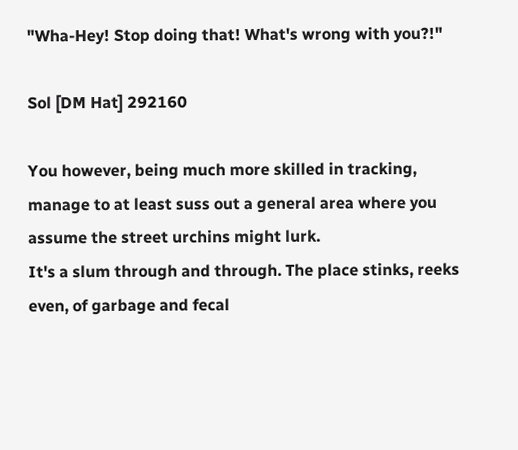"Wha-Hey! Stop doing that! What's wrong with you?!"

Sol [DM Hat] 292160

You however, being much more skilled in tracking, manage to at least suss out a general area where you assume the street urchins might lurk.
It's a slum through and through. The place stinks, reeks even, of garbage and fecal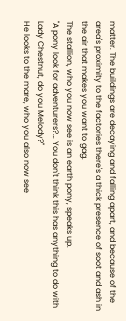matter. The buildings are decaying and falling apart, and because of the area's proximity to the factories there's a thick presence of soot and ash in the air that makes you want to gag.
The stallion, who you now see is an earth pony, speaks up.
"A pony look for adventurers?… You don't think this has anything to do with Lady Chestnut, do you Melody?"
He looks to the mare, who you also now see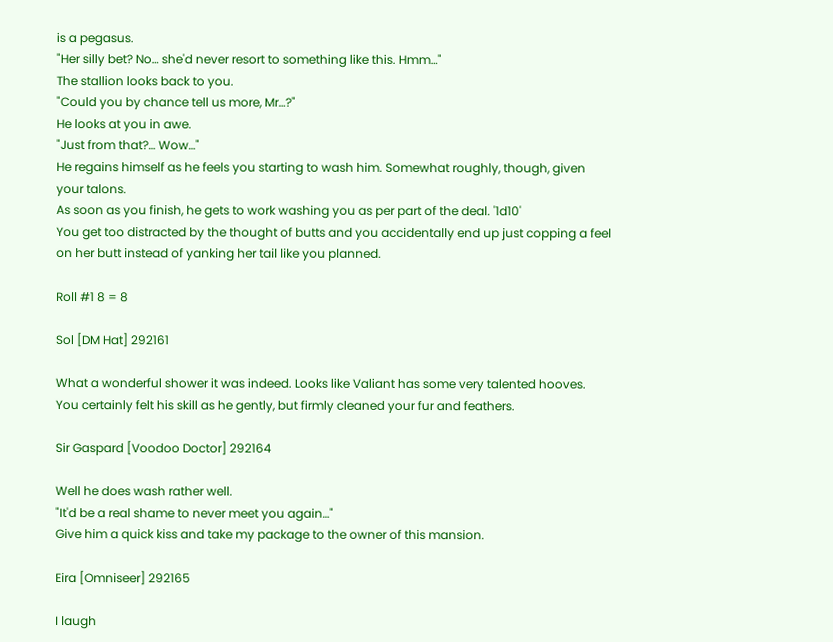is a pegasus.
"Her silly bet? No… she'd never resort to something like this. Hmm…"
The stallion looks back to you.
"Could you by chance tell us more, Mr…?"
He looks at you in awe.
"Just from that?… Wow…"
He regains himself as he feels you starting to wash him. Somewhat roughly, though, given your talons.
As soon as you finish, he gets to work washing you as per part of the deal. '1d10'
You get too distracted by the thought of butts and you accidentally end up just copping a feel on her butt instead of yanking her tail like you planned.

Roll #1 8 = 8

Sol [DM Hat] 292161

What a wonderful shower it was indeed. Looks like Valiant has some very talented hooves.
You certainly felt his skill as he gently, but firmly cleaned your fur and feathers.

Sir Gaspard [Voodoo Doctor] 292164

Well he does wash rather well.
"It'd be a real shame to never meet you again…"
Give him a quick kiss and take my package to the owner of this mansion.

Eira [Omniseer] 292165

I laugh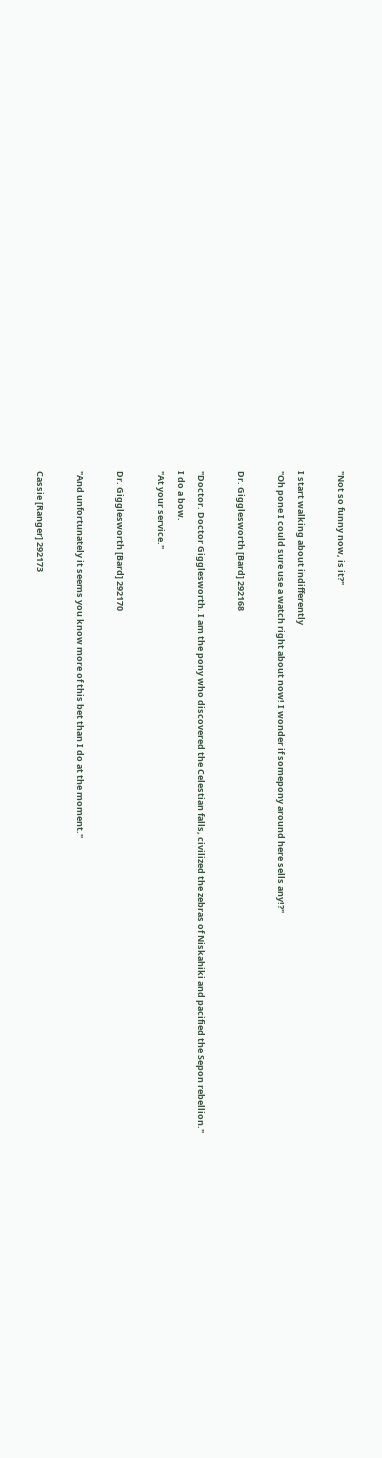"Not so funny now, is it?"

I start walking about indifferently
"Oh pone I could sure use a watch right about now! I wonder if somepony around here sells any!?"

Dr. Gigglesworth [Bard] 292168

"Doctor. Doctor Gigglesworth. I am the pony who discovered the Celestian falls, civilized the zebras of Niskahiki and pacified the Sepon rebellion."
I do a bow.
"At your service."

Dr. Gigglesworth [Bard] 292170

"And unfortunately it seems you know more of this bet than I do at the moment."

Cassie [Ranger] 292173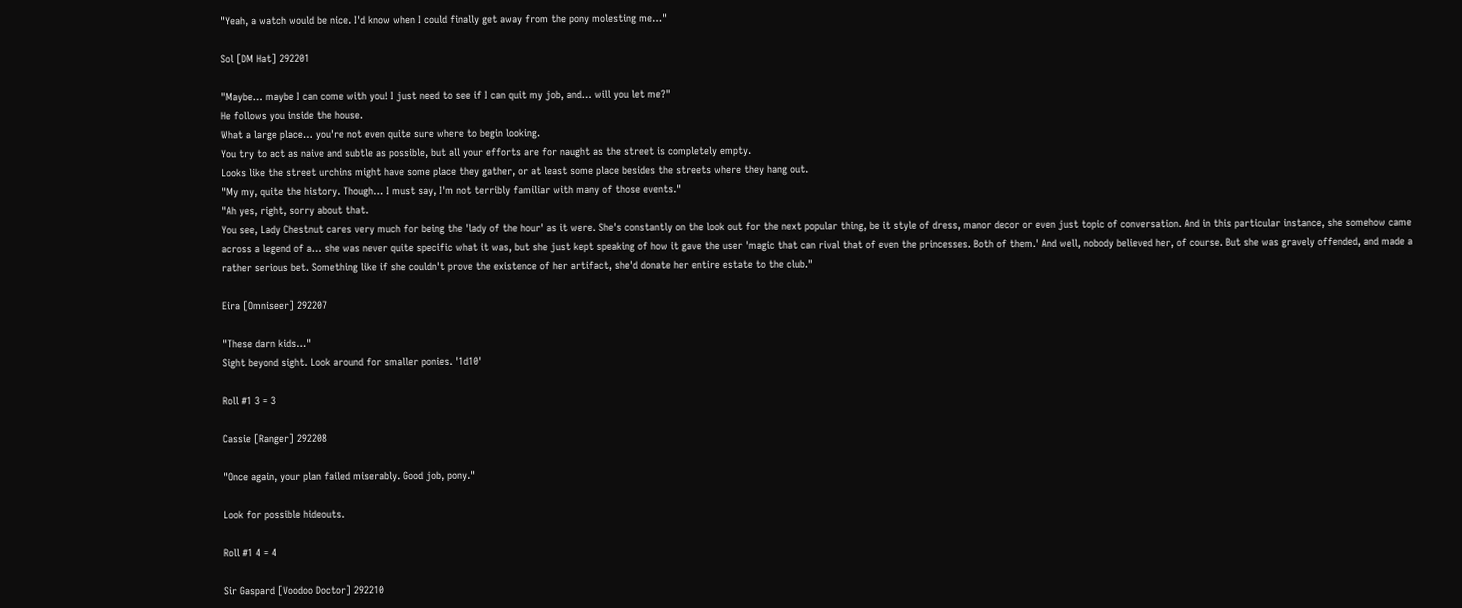"Yeah, a watch would be nice. I'd know when I could finally get away from the pony molesting me…"

Sol [DM Hat] 292201

"Maybe… maybe I can come with you! I just need to see if I can quit my job, and… will you let me?"
He follows you inside the house.
What a large place… you're not even quite sure where to begin looking.
You try to act as naive and subtle as possible, but all your efforts are for naught as the street is completely empty.
Looks like the street urchins might have some place they gather, or at least some place besides the streets where they hang out.
"My my, quite the history. Though… I must say, I'm not terribly familiar with many of those events."
"Ah yes, right, sorry about that.
You see, Lady Chestnut cares very much for being the 'lady of the hour' as it were. She's constantly on the look out for the next popular thing, be it style of dress, manor decor or even just topic of conversation. And in this particular instance, she somehow came across a legend of a… she was never quite specific what it was, but she just kept speaking of how it gave the user 'magic that can rival that of even the princesses. Both of them.' And well, nobody believed her, of course. But she was gravely offended, and made a rather serious bet. Something like if she couldn't prove the existence of her artifact, she'd donate her entire estate to the club."

Eira [Omniseer] 292207

"These darn kids…"
Sight beyond sight. Look around for smaller ponies. '1d10'

Roll #1 3 = 3

Cassie [Ranger] 292208

"Once again, your plan failed miserably. Good job, pony."

Look for possible hideouts.

Roll #1 4 = 4

Sir Gaspard [Voodoo Doctor] 292210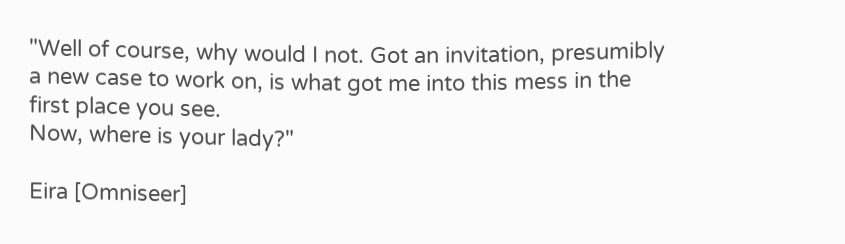"Well of course, why would I not. Got an invitation, presumibly a new case to work on, is what got me into this mess in the first place you see.
Now, where is your lady?"

Eira [Omniseer]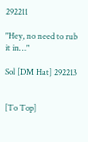292211

"Hey, no need to rub it in…"

Sol [DM Hat] 292213


[To Top]